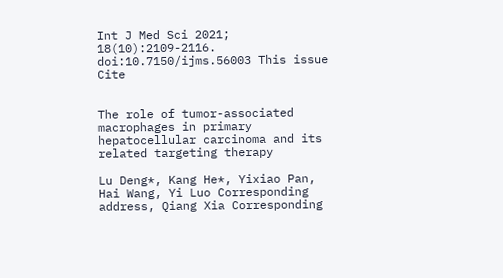Int J Med Sci 2021; 18(10):2109-2116. doi:10.7150/ijms.56003 This issue Cite


The role of tumor-associated macrophages in primary hepatocellular carcinoma and its related targeting therapy

Lu Deng*, Kang He*, Yixiao Pan, Hai Wang, Yi Luo Corresponding address, Qiang Xia Corresponding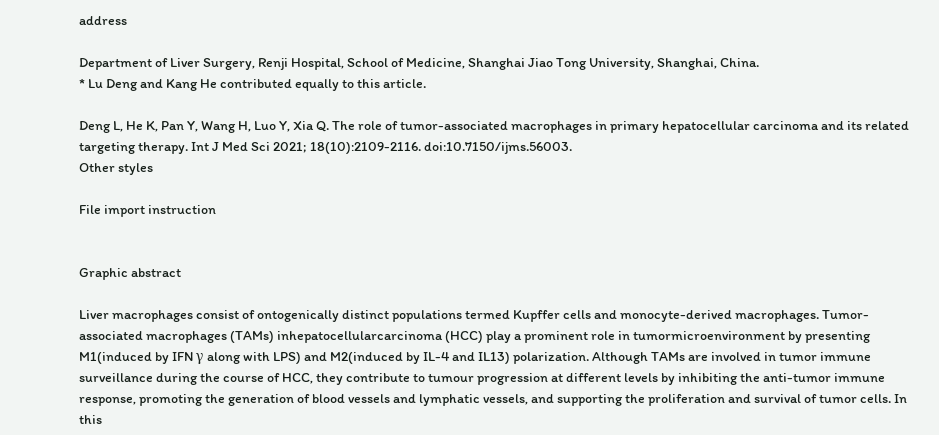address

Department of Liver Surgery, Renji Hospital, School of Medicine, Shanghai Jiao Tong University, Shanghai, China.
* Lu Deng and Kang He contributed equally to this article.

Deng L, He K, Pan Y, Wang H, Luo Y, Xia Q. The role of tumor-associated macrophages in primary hepatocellular carcinoma and its related targeting therapy. Int J Med Sci 2021; 18(10):2109-2116. doi:10.7150/ijms.56003.
Other styles

File import instruction


Graphic abstract

Liver macrophages consist of ontogenically distinct populations termed Kupffer cells and monocyte-derived macrophages. Tumor-associated macrophages (TAMs) inhepatocellularcarcinoma (HCC) play a prominent role in tumormicroenvironment by presenting M1(induced by IFN γ along with LPS) and M2(induced by IL-4 and IL13) polarization. Although TAMs are involved in tumor immune surveillance during the course of HCC, they contribute to tumour progression at different levels by inhibiting the anti-tumor immune response, promoting the generation of blood vessels and lymphatic vessels, and supporting the proliferation and survival of tumor cells. In this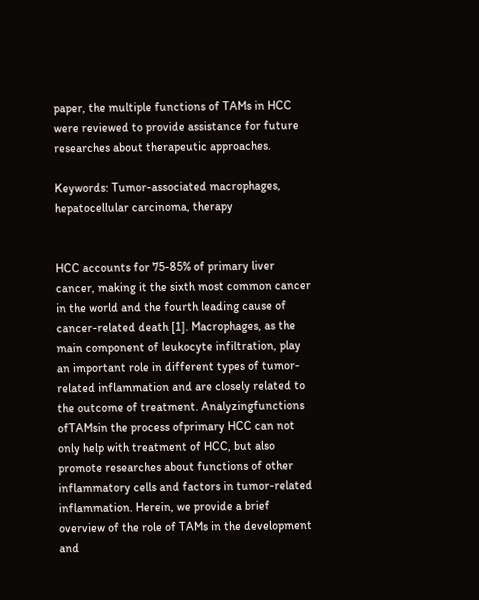paper, the multiple functions of TAMs in HCC were reviewed to provide assistance for future researches about therapeutic approaches.

Keywords: Tumor-associated macrophages, hepatocellular carcinoma, therapy


HCC accounts for 75-85% of primary liver cancer, making it the sixth most common cancer in the world and the fourth leading cause of cancer-related death [1]. Macrophages, as the main component of leukocyte infiltration, play an important role in different types of tumor-related inflammation and are closely related to the outcome of treatment. Analyzingfunctions ofTAMsin the process ofprimary HCC can not only help with treatment of HCC, but also promote researches about functions of other inflammatory cells and factors in tumor-related inflammation. Herein, we provide a brief overview of the role of TAMs in the development and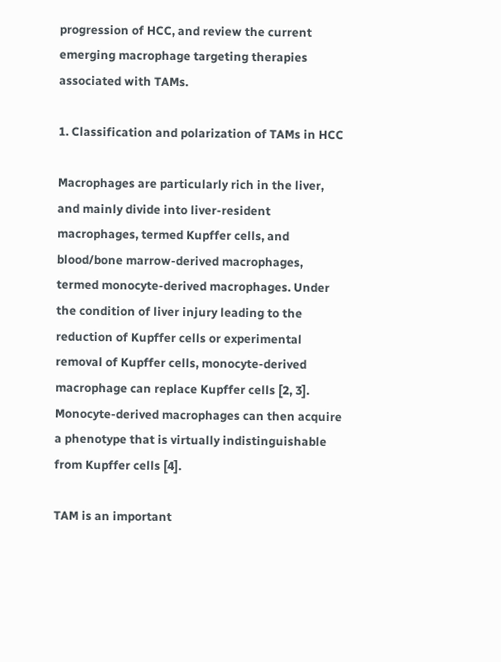progression of HCC, and review the current emerging macrophage targeting therapies associated with TAMs.

1. Classification and polarization of TAMs in HCC

Macrophages are particularly rich in the liver, and mainly divide into liver-resident macrophages, termed Kupffer cells, and blood/bone marrow-derived macrophages, termed monocyte-derived macrophages. Under the condition of liver injury leading to the reduction of Kupffer cells or experimental removal of Kupffer cells, monocyte-derived macrophage can replace Kupffer cells [2, 3]. Monocyte-derived macrophages can then acquire a phenotype that is virtually indistinguishable from Kupffer cells [4].

TAM is an important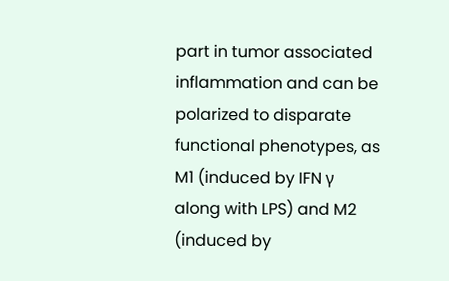part in tumor associated inflammation and can be polarized to disparate functional phenotypes, as M1 (induced by IFN γ along with LPS) and M2 (induced by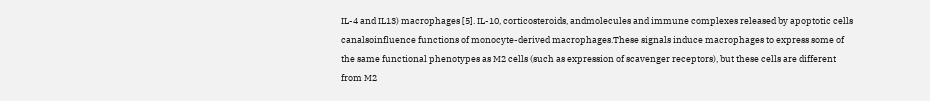IL-4 and IL13) macrophages [5]. IL-10, corticosteroids, andmolecules and immune complexes released by apoptotic cells canalsoinfluence functions of monocyte-derived macrophages.These signals induce macrophages to express some of the same functional phenotypes as M2 cells (such as expression of scavenger receptors), but these cells are different from M2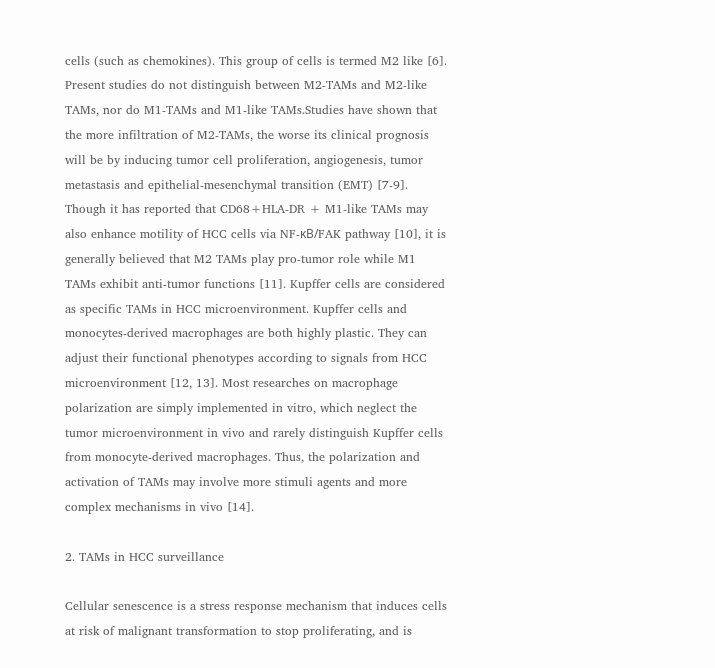cells (such as chemokines). This group of cells is termed M2 like [6]. Present studies do not distinguish between M2-TAMs and M2-like TAMs, nor do M1-TAMs and M1-like TAMs.Studies have shown that the more infiltration of M2-TAMs, the worse its clinical prognosis will be by inducing tumor cell proliferation, angiogenesis, tumor metastasis and epithelial-mesenchymal transition (EMT) [7-9]. Though it has reported that CD68+HLA-DR + M1-like TAMs may also enhance motility of HCC cells via NF-κB/FAK pathway [10], it is generally believed that M2 TAMs play pro-tumor role while M1 TAMs exhibit anti-tumor functions [11]. Kupffer cells are considered as specific TAMs in HCC microenvironment. Kupffer cells and monocytes-derived macrophages are both highly plastic. They can adjust their functional phenotypes according to signals from HCC microenvironment [12, 13]. Most researches on macrophage polarization are simply implemented in vitro, which neglect the tumor microenvironment in vivo and rarely distinguish Kupffer cells from monocyte-derived macrophages. Thus, the polarization and activation of TAMs may involve more stimuli agents and more complex mechanisms in vivo [14].

2. TAMs in HCC surveillance

Cellular senescence is a stress response mechanism that induces cells at risk of malignant transformation to stop proliferating, and is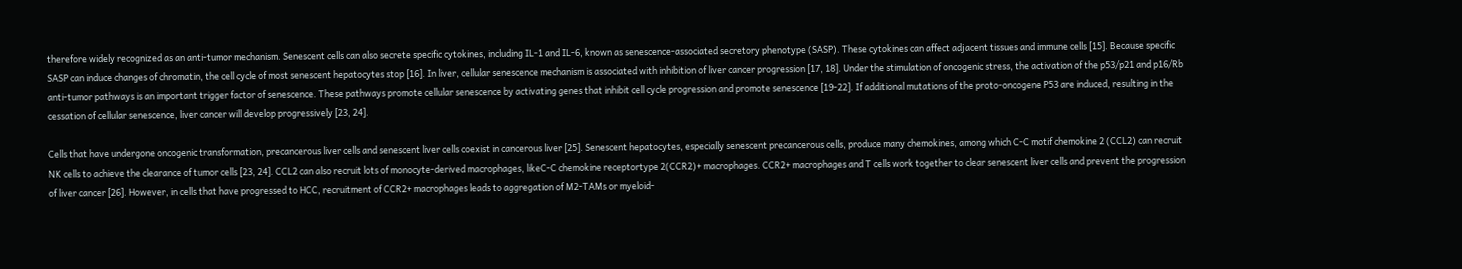therefore widely recognized as an anti-tumor mechanism. Senescent cells can also secrete specific cytokines, including IL-1 and IL-6, known as senescence-associated secretory phenotype (SASP). These cytokines can affect adjacent tissues and immune cells [15]. Because specific SASP can induce changes of chromatin, the cell cycle of most senescent hepatocytes stop [16]. In liver, cellular senescence mechanism is associated with inhibition of liver cancer progression [17, 18]. Under the stimulation of oncogenic stress, the activation of the p53/p21 and p16/Rb anti-tumor pathways is an important trigger factor of senescence. These pathways promote cellular senescence by activating genes that inhibit cell cycle progression and promote senescence [19-22]. If additional mutations of the proto-oncogene P53 are induced, resulting in the cessation of cellular senescence, liver cancer will develop progressively [23, 24].

Cells that have undergone oncogenic transformation, precancerous liver cells and senescent liver cells coexist in cancerous liver [25]. Senescent hepatocytes, especially senescent precancerous cells, produce many chemokines, among which C-C motif chemokine 2 (CCL2) can recruit NK cells to achieve the clearance of tumor cells [23, 24]. CCL2 can also recruit lots of monocyte-derived macrophages, likeC-C chemokine receptortype 2(CCR2)+ macrophages. CCR2+ macrophages and T cells work together to clear senescent liver cells and prevent the progression of liver cancer [26]. However, in cells that have progressed to HCC, recruitment of CCR2+ macrophages leads to aggregation of M2-TAMs or myeloid-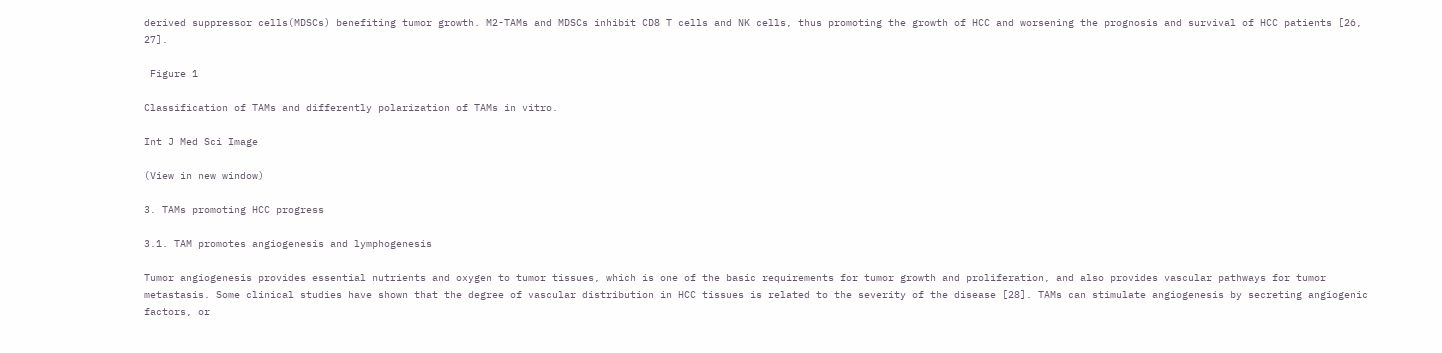derived suppressor cells(MDSCs) benefiting tumor growth. M2-TAMs and MDSCs inhibit CD8 T cells and NK cells, thus promoting the growth of HCC and worsening the prognosis and survival of HCC patients [26, 27].

 Figure 1

Classification of TAMs and differently polarization of TAMs in vitro.

Int J Med Sci Image

(View in new window)

3. TAMs promoting HCC progress

3.1. TAM promotes angiogenesis and lymphogenesis

Tumor angiogenesis provides essential nutrients and oxygen to tumor tissues, which is one of the basic requirements for tumor growth and proliferation, and also provides vascular pathways for tumor metastasis. Some clinical studies have shown that the degree of vascular distribution in HCC tissues is related to the severity of the disease [28]. TAMs can stimulate angiogenesis by secreting angiogenic factors, or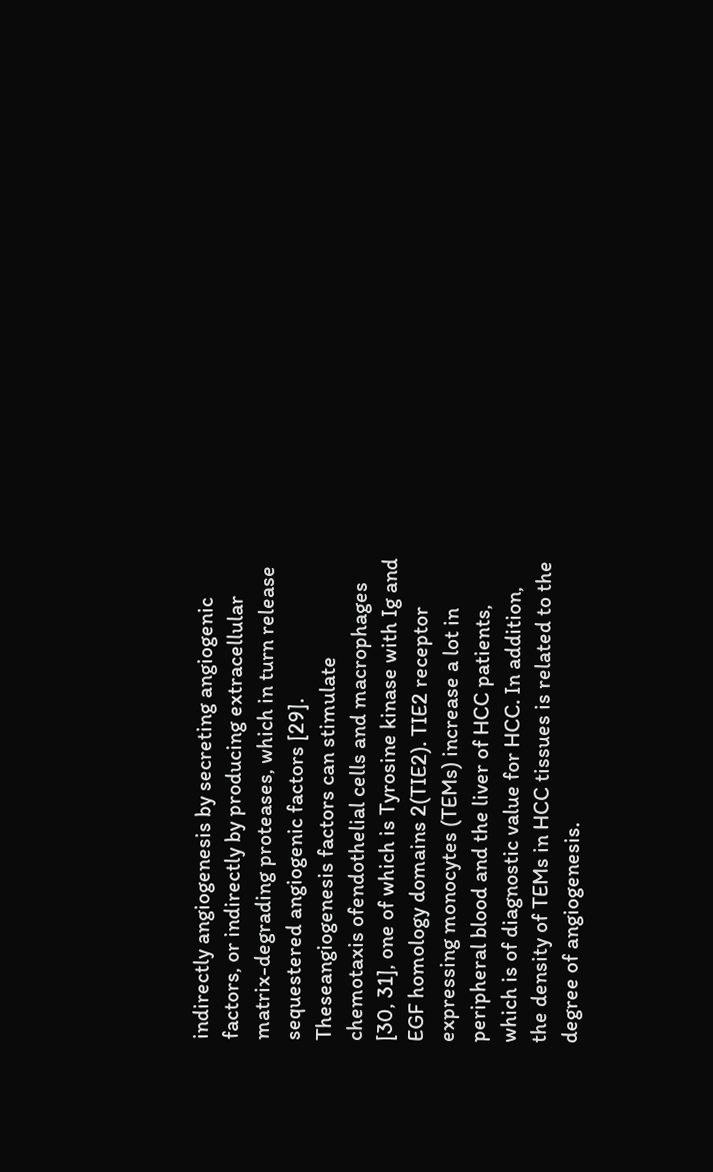indirectly angiogenesis by secreting angiogenic factors, or indirectly by producing extracellular matrix-degrading proteases, which in turn release sequestered angiogenic factors [29]. Theseangiogenesis factors can stimulate chemotaxis ofendothelial cells and macrophages [30, 31], one of which is Tyrosine kinase with Ig and EGF homology domains 2(TIE2). TIE2 receptor expressing monocytes (TEMs) increase a lot in peripheral blood and the liver of HCC patients, which is of diagnostic value for HCC. In addition, the density of TEMs in HCC tissues is related to the degree of angiogenesis.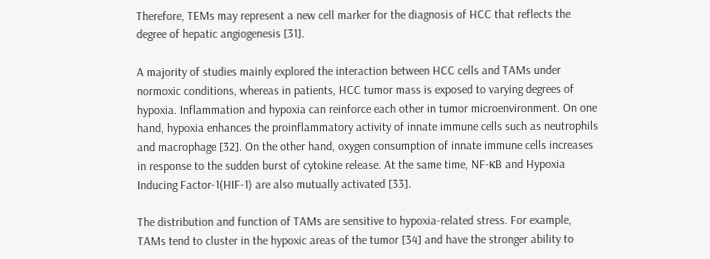Therefore, TEMs may represent a new cell marker for the diagnosis of HCC that reflects the degree of hepatic angiogenesis [31].

A majority of studies mainly explored the interaction between HCC cells and TAMs under normoxic conditions, whereas in patients, HCC tumor mass is exposed to varying degrees of hypoxia. Inflammation and hypoxia can reinforce each other in tumor microenvironment. On one hand, hypoxia enhances the proinflammatory activity of innate immune cells such as neutrophils and macrophage [32]. On the other hand, oxygen consumption of innate immune cells increases in response to the sudden burst of cytokine release. At the same time, NF-κB and Hypoxia Inducing Factor-1(HIF-1) are also mutually activated [33].

The distribution and function of TAMs are sensitive to hypoxia-related stress. For example, TAMs tend to cluster in the hypoxic areas of the tumor [34] and have the stronger ability to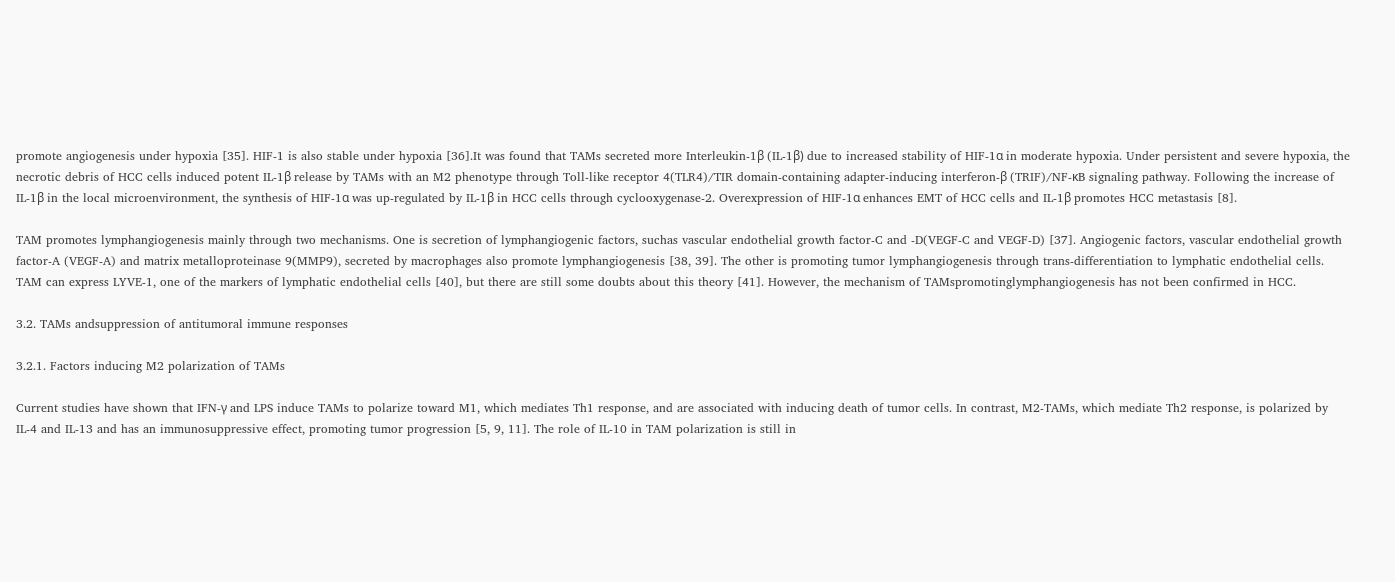promote angiogenesis under hypoxia [35]. HIF-1 is also stable under hypoxia [36].It was found that TAMs secreted more Interleukin-1β (IL-1β) due to increased stability of HIF-1α in moderate hypoxia. Under persistent and severe hypoxia, the necrotic debris of HCC cells induced potent IL-1β release by TAMs with an M2 phenotype through Toll-like receptor 4(TLR4)/TIR domain-containing adapter-inducing interferon-β (TRIF)/NF-κB signaling pathway. Following the increase of IL-1β in the local microenvironment, the synthesis of HIF-1α was up-regulated by IL-1β in HCC cells through cyclooxygenase-2. Overexpression of HIF‐1α enhances EMT of HCC cells and IL‐1β promotes HCC metastasis [8].

TAM promotes lymphangiogenesis mainly through two mechanisms. One is secretion of lymphangiogenic factors, suchas vascular endothelial growth factor-C and -D(VEGF-C and VEGF-D) [37]. Angiogenic factors, vascular endothelial growth factor-A (VEGF-A) and matrix metalloproteinase 9(MMP9), secreted by macrophages also promote lymphangiogenesis [38, 39]. The other is promoting tumor lymphangiogenesis through trans-differentiation to lymphatic endothelial cells. TAM can express LYVE-1, one of the markers of lymphatic endothelial cells [40], but there are still some doubts about this theory [41]. However, the mechanism of TAMspromotinglymphangiogenesis has not been confirmed in HCC.

3.2. TAMs andsuppression of antitumoral immune responses

3.2.1. Factors inducing M2 polarization of TAMs

Current studies have shown that IFN-γ and LPS induce TAMs to polarize toward M1, which mediates Th1 response, and are associated with inducing death of tumor cells. In contrast, M2-TAMs, which mediate Th2 response, is polarized by IL-4 and IL-13 and has an immunosuppressive effect, promoting tumor progression [5, 9, 11]. The role of IL-10 in TAM polarization is still in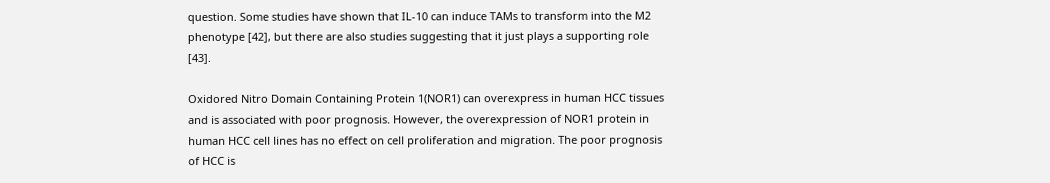question. Some studies have shown that IL-10 can induce TAMs to transform into the M2 phenotype [42], but there are also studies suggesting that it just plays a supporting role [43].

Oxidored Nitro Domain Containing Protein 1(NOR1) can overexpress in human HCC tissues and is associated with poor prognosis. However, the overexpression of NOR1 protein in human HCC cell lines has no effect on cell proliferation and migration. The poor prognosis of HCC is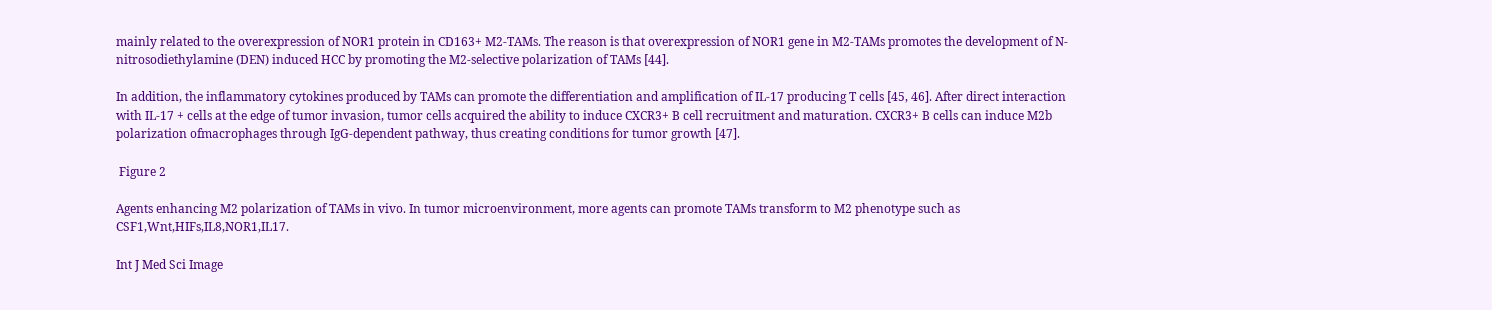mainly related to the overexpression of NOR1 protein in CD163+ M2-TAMs. The reason is that overexpression of NOR1 gene in M2-TAMs promotes the development of N-nitrosodiethylamine (DEN) induced HCC by promoting the M2-selective polarization of TAMs [44].

In addition, the inflammatory cytokines produced by TAMs can promote the differentiation and amplification of IL-17 producing T cells [45, 46]. After direct interaction with IL-17 + cells at the edge of tumor invasion, tumor cells acquired the ability to induce CXCR3+ B cell recruitment and maturation. CXCR3+ B cells can induce M2b polarization ofmacrophages through IgG-dependent pathway, thus creating conditions for tumor growth [47].

 Figure 2

Agents enhancing M2 polarization of TAMs in vivo. In tumor microenvironment, more agents can promote TAMs transform to M2 phenotype such as CSF1,Wnt,HIFs,IL8,NOR1,IL17.

Int J Med Sci Image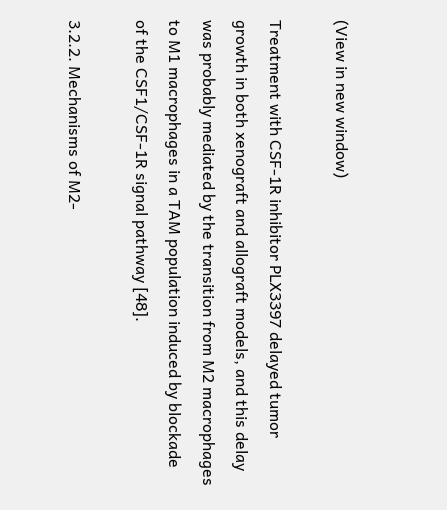(View in new window)

Treatment with CSF-1R inhibitor PLX3397 delayed tumor growth in both xenograft and allograft models, and this delay was probably mediated by the transition from M2 macrophages to M1 macrophages in a TAM population induced by blockade of the CSF1/CSF-1R signal pathway [48].

3.2.2. Mechanisms of M2-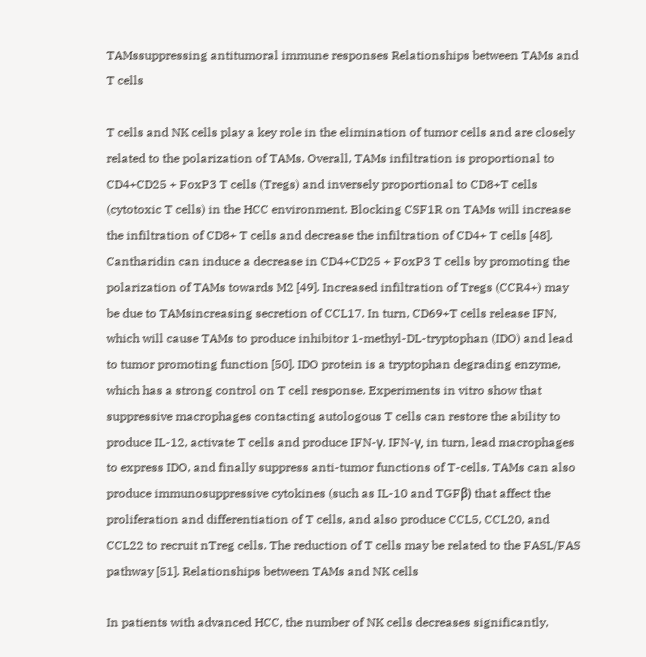TAMssuppressing antitumoral immune responses Relationships between TAMs and T cells

T cells and NK cells play a key role in the elimination of tumor cells and are closely related to the polarization of TAMs. Overall, TAMs infiltration is proportional to CD4+CD25 + FoxP3 T cells (Tregs) and inversely proportional to CD8+T cells (cytotoxic T cells) in the HCC environment. Blocking CSF1R on TAMs will increase the infiltration of CD8+ T cells and decrease the infiltration of CD4+ T cells [48]. Cantharidin can induce a decrease in CD4+CD25 + FoxP3 T cells by promoting the polarization of TAMs towards M2 [49]. Increased infiltration of Tregs (CCR4+) may be due to TAMsincreasing secretion of CCL17. In turn, CD69+T cells release IFN, which will cause TAMs to produce inhibitor 1-methyl-DL-tryptophan (IDO) and lead to tumor promoting function [50]. IDO protein is a tryptophan degrading enzyme, which has a strong control on T cell response. Experiments in vitro show that suppressive macrophages contacting autologous T cells can restore the ability to produce IL-12, activate T cells and produce IFN-γ. IFN-γ, in turn, lead macrophages to express IDO, and finally suppress anti-tumor functions of T-cells. TAMs can also produce immunosuppressive cytokines (such as IL-10 and TGFβ) that affect the proliferation and differentiation of T cells, and also produce CCL5, CCL20, and CCL22 to recruit nTreg cells. The reduction of T cells may be related to the FASL/FAS pathway [51]. Relationships between TAMs and NK cells

In patients with advanced HCC, the number of NK cells decreases significantly,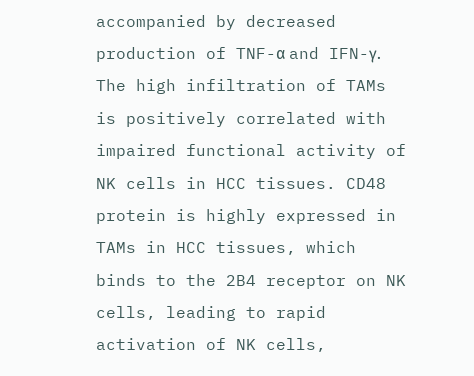accompanied by decreased production of TNF-α and IFN-γ. The high infiltration of TAMs is positively correlated with impaired functional activity of NK cells in HCC tissues. CD48 protein is highly expressed in TAMs in HCC tissues, which binds to the 2B4 receptor on NK cells, leading to rapid activation of NK cells,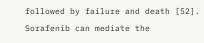followed by failure and death [52]. Sorafenib can mediate the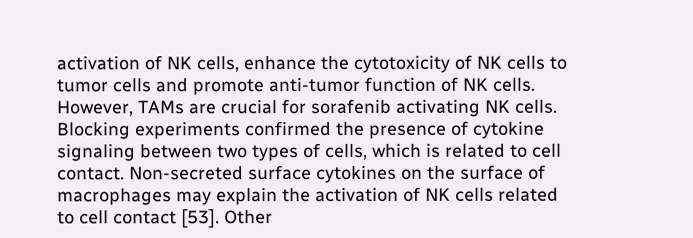activation of NK cells, enhance the cytotoxicity of NK cells to tumor cells and promote anti-tumor function of NK cells. However, TAMs are crucial for sorafenib activating NK cells. Blocking experiments confirmed the presence of cytokine signaling between two types of cells, which is related to cell contact. Non-secreted surface cytokines on the surface of macrophages may explain the activation of NK cells related to cell contact [53]. Other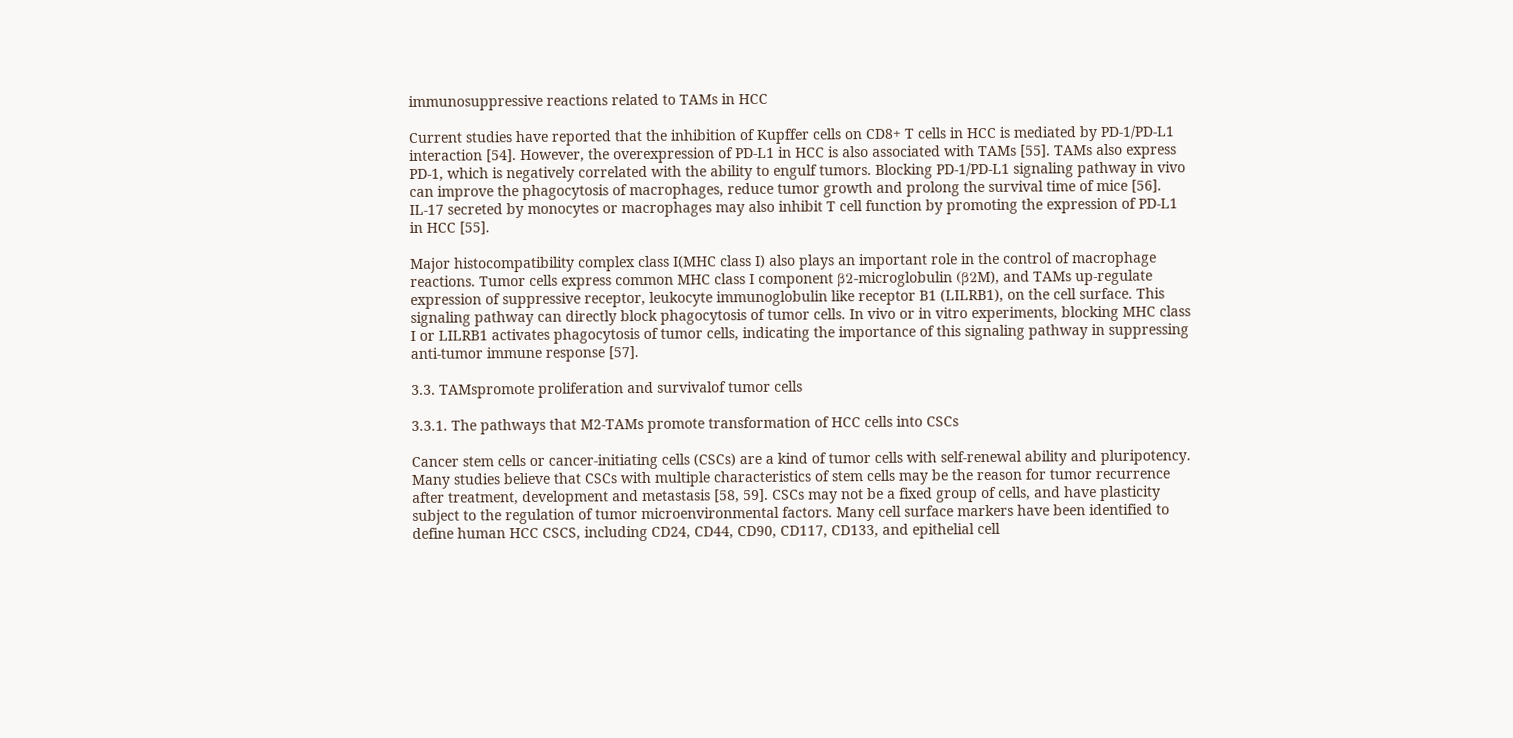immunosuppressive reactions related to TAMs in HCC

Current studies have reported that the inhibition of Kupffer cells on CD8+ T cells in HCC is mediated by PD-1/PD-L1 interaction [54]. However, the overexpression of PD-L1 in HCC is also associated with TAMs [55]. TAMs also express PD-1, which is negatively correlated with the ability to engulf tumors. Blocking PD-1/PD-L1 signaling pathway in vivo can improve the phagocytosis of macrophages, reduce tumor growth and prolong the survival time of mice [56]. IL-17 secreted by monocytes or macrophages may also inhibit T cell function by promoting the expression of PD-L1 in HCC [55].

Major histocompatibility complex class I(MHC class I) also plays an important role in the control of macrophage reactions. Tumor cells express common MHC class I component β2-microglobulin (β2M), and TAMs up-regulate expression of suppressive receptor, leukocyte immunoglobulin like receptor B1 (LILRB1), on the cell surface. This signaling pathway can directly block phagocytosis of tumor cells. In vivo or in vitro experiments, blocking MHC class I or LILRB1 activates phagocytosis of tumor cells, indicating the importance of this signaling pathway in suppressing anti-tumor immune response [57].

3.3. TAMspromote proliferation and survivalof tumor cells

3.3.1. The pathways that M2-TAMs promote transformation of HCC cells into CSCs

Cancer stem cells or cancer-initiating cells (CSCs) are a kind of tumor cells with self-renewal ability and pluripotency. Many studies believe that CSCs with multiple characteristics of stem cells may be the reason for tumor recurrence after treatment, development and metastasis [58, 59]. CSCs may not be a fixed group of cells, and have plasticity subject to the regulation of tumor microenvironmental factors. Many cell surface markers have been identified to define human HCC CSCS, including CD24, CD44, CD90, CD117, CD133, and epithelial cell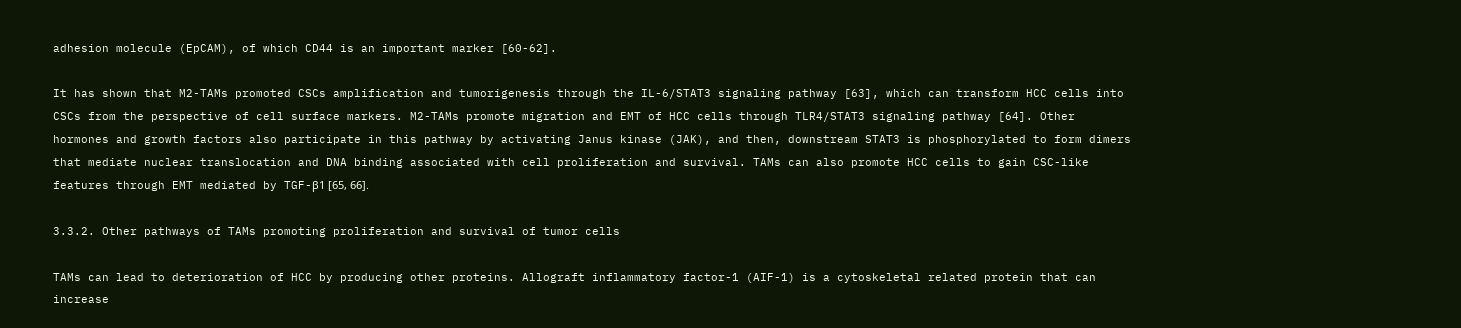adhesion molecule (EpCAM), of which CD44 is an important marker [60-62].

It has shown that M2-TAMs promoted CSCs amplification and tumorigenesis through the IL-6/STAT3 signaling pathway [63], which can transform HCC cells into CSCs from the perspective of cell surface markers. M2-TAMs promote migration and EMT of HCC cells through TLR4/STAT3 signaling pathway [64]. Other hormones and growth factors also participate in this pathway by activating Janus kinase (JAK), and then, downstream STAT3 is phosphorylated to form dimers that mediate nuclear translocation and DNA binding associated with cell proliferation and survival. TAMs can also promote HCC cells to gain CSC-like features through EMT mediated by TGF-β1 [65, 66].

3.3.2. Other pathways of TAMs promoting proliferation and survival of tumor cells

TAMs can lead to deterioration of HCC by producing other proteins. Allograft inflammatory factor-1 (AIF-1) is a cytoskeletal related protein that can increase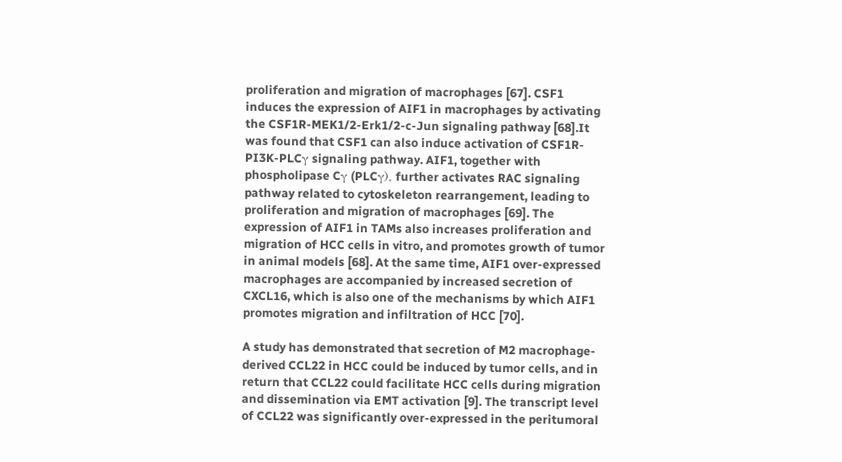proliferation and migration of macrophages [67]. CSF1 induces the expression of AIF1 in macrophages by activating the CSF1R-MEK1/2-Erk1/2-c-Jun signaling pathway [68].It was found that CSF1 can also induce activation of CSF1R-PI3K-PLCγ signaling pathway. AIF1, together with phospholipase Cγ (PLCγ), further activates RAC signaling pathway related to cytoskeleton rearrangement, leading to proliferation and migration of macrophages [69]. The expression of AIF1 in TAMs also increases proliferation and migration of HCC cells in vitro, and promotes growth of tumor in animal models [68]. At the same time, AIF1 over-expressed macrophages are accompanied by increased secretion of CXCL16, which is also one of the mechanisms by which AIF1 promotes migration and infiltration of HCC [70].

A study has demonstrated that secretion of M2 macrophage-derived CCL22 in HCC could be induced by tumor cells, and in return that CCL22 could facilitate HCC cells during migration and dissemination via EMT activation [9]. The transcript level of CCL22 was significantly over-expressed in the peritumoral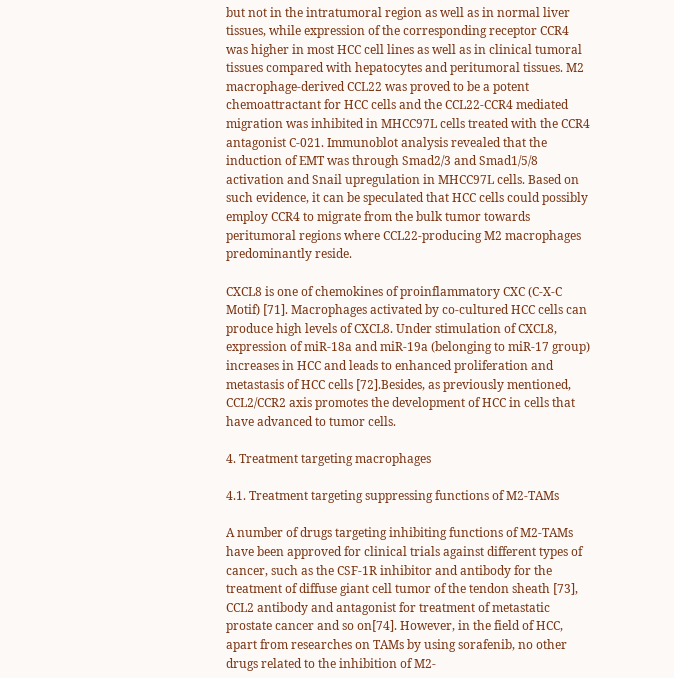but not in the intratumoral region as well as in normal liver tissues, while expression of the corresponding receptor CCR4 was higher in most HCC cell lines as well as in clinical tumoral tissues compared with hepatocytes and peritumoral tissues. M2 macrophage-derived CCL22 was proved to be a potent chemoattractant for HCC cells and the CCL22-CCR4 mediated migration was inhibited in MHCC97L cells treated with the CCR4 antagonist C-021. Immunoblot analysis revealed that the induction of EMT was through Smad2/3 and Smad1/5/8 activation and Snail upregulation in MHCC97L cells. Based on such evidence, it can be speculated that HCC cells could possibly employ CCR4 to migrate from the bulk tumor towards peritumoral regions where CCL22-producing M2 macrophages predominantly reside.

CXCL8 is one of chemokines of proinflammatory CXC (C-X-C Motif) [71]. Macrophages activated by co-cultured HCC cells can produce high levels of CXCL8. Under stimulation of CXCL8, expression of miR-18a and miR-19a (belonging to miR-17 group) increases in HCC and leads to enhanced proliferation and metastasis of HCC cells [72].Besides, as previously mentioned, CCL2/CCR2 axis promotes the development of HCC in cells that have advanced to tumor cells.

4. Treatment targeting macrophages

4.1. Treatment targeting suppressing functions of M2-TAMs

A number of drugs targeting inhibiting functions of M2-TAMs have been approved for clinical trials against different types of cancer, such as the CSF‐1R inhibitor and antibody for the treatment of diffuse giant cell tumor of the tendon sheath [73], CCL2 antibody and antagonist for treatment of metastatic prostate cancer and so on[74]. However, in the field of HCC, apart from researches on TAMs by using sorafenib, no other drugs related to the inhibition of M2-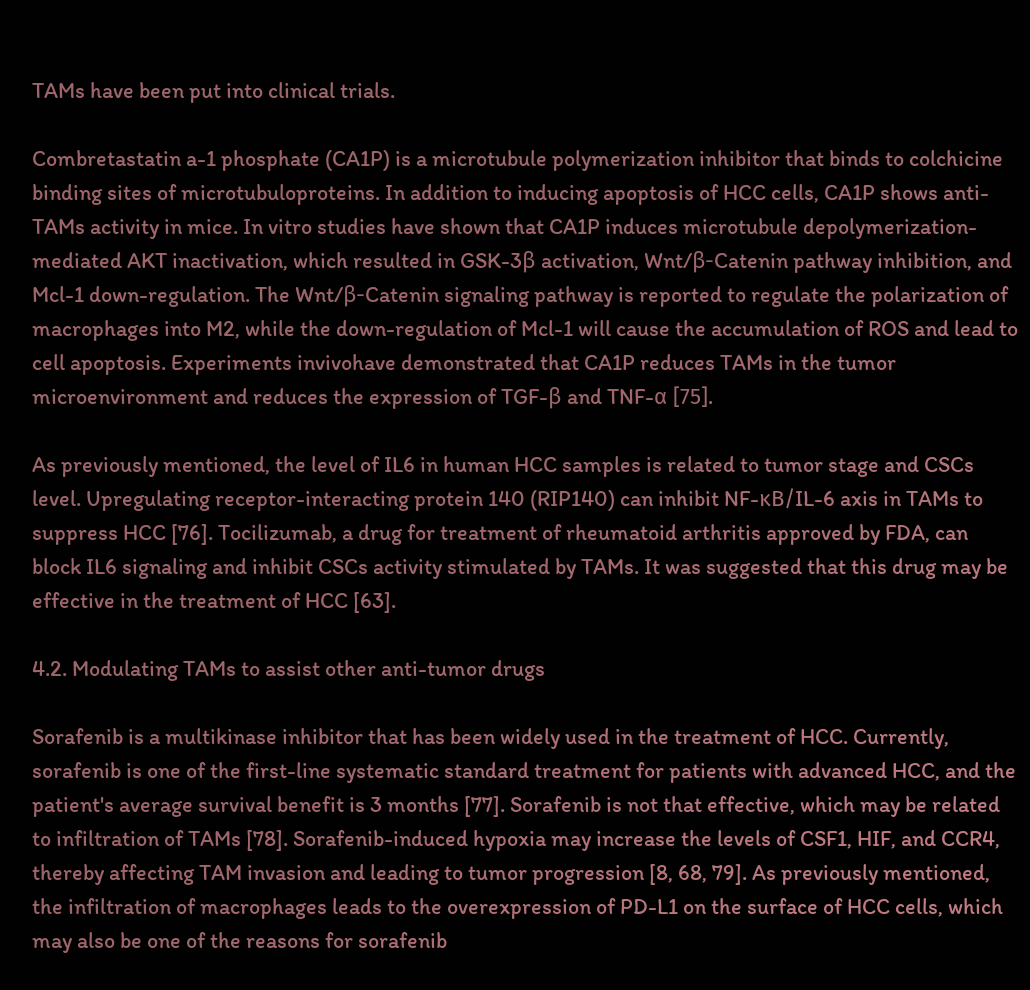TAMs have been put into clinical trials.

Combretastatin a-1 phosphate (CA1P) is a microtubule polymerization inhibitor that binds to colchicine binding sites of microtubuloproteins. In addition to inducing apoptosis of HCC cells, CA1P shows anti-TAMs activity in mice. In vitro studies have shown that CA1P induces microtubule depolymerization-mediated AKT inactivation, which resulted in GSK-3β activation, Wnt/β-Catenin pathway inhibition, and Mcl-1 down-regulation. The Wnt/β-Catenin signaling pathway is reported to regulate the polarization of macrophages into M2, while the down-regulation of Mcl-1 will cause the accumulation of ROS and lead to cell apoptosis. Experiments invivohave demonstrated that CA1P reduces TAMs in the tumor microenvironment and reduces the expression of TGF-β and TNF-α [75].

As previously mentioned, the level of IL6 in human HCC samples is related to tumor stage and CSCs level. Upregulating receptor-interacting protein 140 (RIP140) can inhibit NF-κB/IL-6 axis in TAMs to suppress HCC [76]. Tocilizumab, a drug for treatment of rheumatoid arthritis approved by FDA, can block IL6 signaling and inhibit CSCs activity stimulated by TAMs. It was suggested that this drug may be effective in the treatment of HCC [63].

4.2. Modulating TAMs to assist other anti-tumor drugs

Sorafenib is a multikinase inhibitor that has been widely used in the treatment of HCC. Currently, sorafenib is one of the first-line systematic standard treatment for patients with advanced HCC, and the patient's average survival benefit is 3 months [77]. Sorafenib is not that effective, which may be related to infiltration of TAMs [78]. Sorafenib-induced hypoxia may increase the levels of CSF1, HIF, and CCR4, thereby affecting TAM invasion and leading to tumor progression [8, 68, 79]. As previously mentioned, the infiltration of macrophages leads to the overexpression of PD-L1 on the surface of HCC cells, which may also be one of the reasons for sorafenib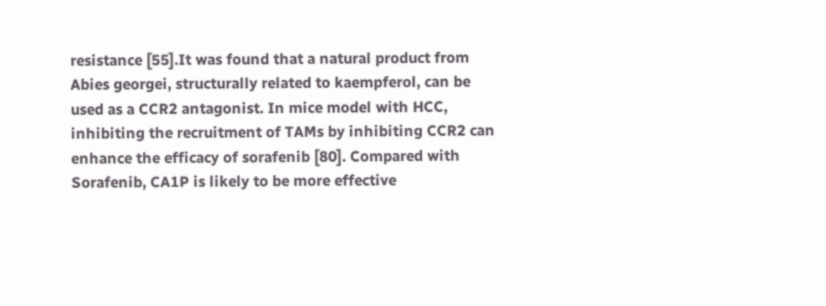resistance [55].It was found that a natural product from Abies georgei, structurally related to kaempferol, can be used as a CCR2 antagonist. In mice model with HCC, inhibiting the recruitment of TAMs by inhibiting CCR2 can enhance the efficacy of sorafenib [80]. Compared with Sorafenib, CA1P is likely to be more effective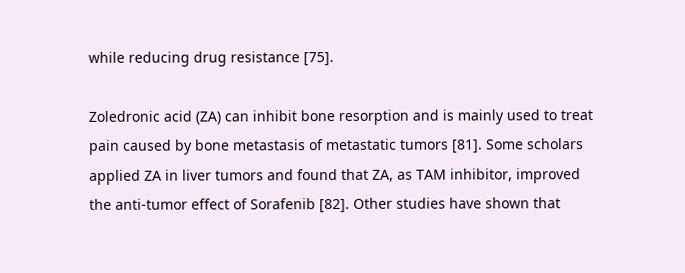while reducing drug resistance [75].

Zoledronic acid (ZA) can inhibit bone resorption and is mainly used to treat pain caused by bone metastasis of metastatic tumors [81]. Some scholars applied ZA in liver tumors and found that ZA, as TAM inhibitor, improved the anti-tumor effect of Sorafenib [82]. Other studies have shown that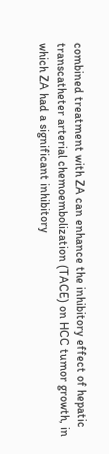combined treatment with ZA can enhance the inhibitory effect of hepatic transcatheter arterial chemoembolization (TACE) on HCC tumor growth, in which ZA had a significant inhibitory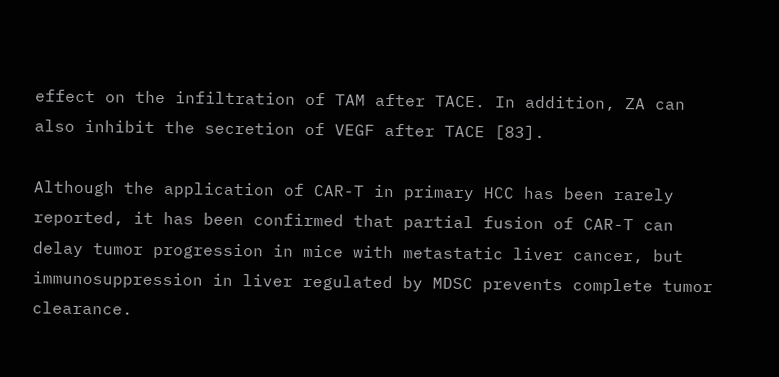effect on the infiltration of TAM after TACE. In addition, ZA can also inhibit the secretion of VEGF after TACE [83].

Although the application of CAR-T in primary HCC has been rarely reported, it has been confirmed that partial fusion of CAR-T can delay tumor progression in mice with metastatic liver cancer, but immunosuppression in liver regulated by MDSC prevents complete tumor clearance.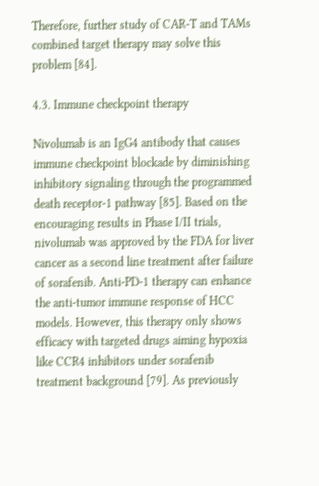Therefore, further study of CAR-T and TAMs combined target therapy may solve this problem [84].

4.3. Immune checkpoint therapy

Nivolumab is an IgG4 antibody that causes immune checkpoint blockade by diminishing inhibitory signaling through the programmed death receptor-1 pathway [85]. Based on the encouraging results in Phase I/II trials, nivolumab was approved by the FDA for liver cancer as a second line treatment after failure of sorafenib. Anti-PD-1 therapy can enhance the anti-tumor immune response of HCC models. However, this therapy only shows efficacy with targeted drugs aiming hypoxia like CCR4 inhibitors under sorafenib treatment background [79]. As previously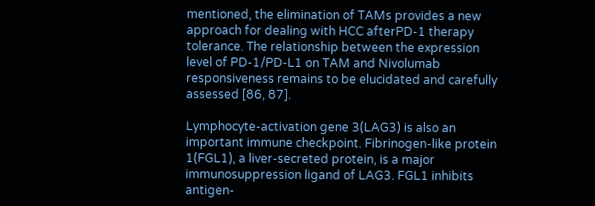mentioned, the elimination of TAMs provides a new approach for dealing with HCC afterPD-1 therapy tolerance. The relationship between the expression level of PD-1/PD-L1 on TAM and Nivolumab responsiveness remains to be elucidated and carefully assessed [86, 87].

Lymphocyte-activation gene 3(LAG3) is also an important immune checkpoint. Fibrinogen-like protein 1(FGL1), a liver-secreted protein, is a major immunosuppression ligand of LAG3. FGL1 inhibits antigen-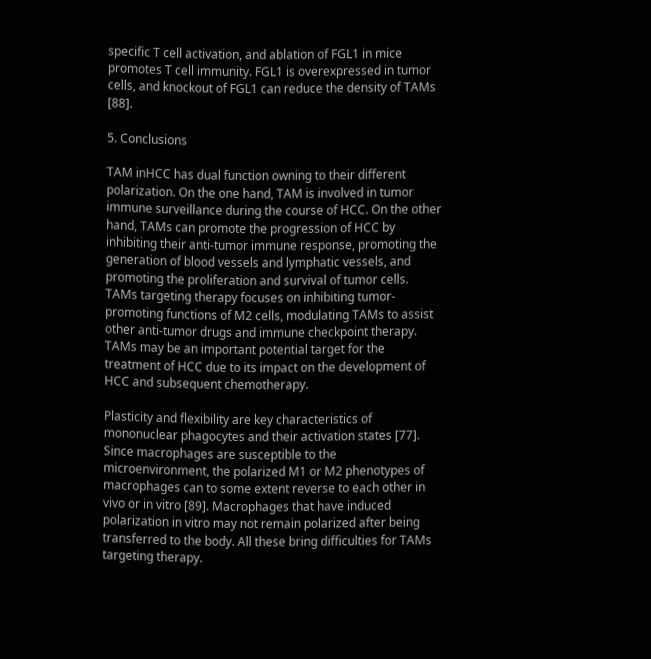specific T cell activation, and ablation of FGL1 in mice promotes T cell immunity. FGL1 is overexpressed in tumor cells, and knockout of FGL1 can reduce the density of TAMs [88].

5. Conclusions

TAM inHCC has dual function owning to their different polarization. On the one hand, TAM is involved in tumor immune surveillance during the course of HCC. On the other hand, TAMs can promote the progression of HCC by inhibiting their anti-tumor immune response, promoting the generation of blood vessels and lymphatic vessels, and promoting the proliferation and survival of tumor cells. TAMs targeting therapy focuses on inhibiting tumor-promoting functions of M2 cells, modulating TAMs to assist other anti-tumor drugs and immune checkpoint therapy. TAMs may be an important potential target for the treatment of HCC due to its impact on the development of HCC and subsequent chemotherapy.

Plasticity and flexibility are key characteristics of mononuclear phagocytes and their activation states [77]. Since macrophages are susceptible to the microenvironment, the polarized M1 or M2 phenotypes of macrophages can to some extent reverse to each other in vivo or in vitro [89]. Macrophages that have induced polarization in vitro may not remain polarized after being transferred to the body. All these bring difficulties for TAMs targeting therapy.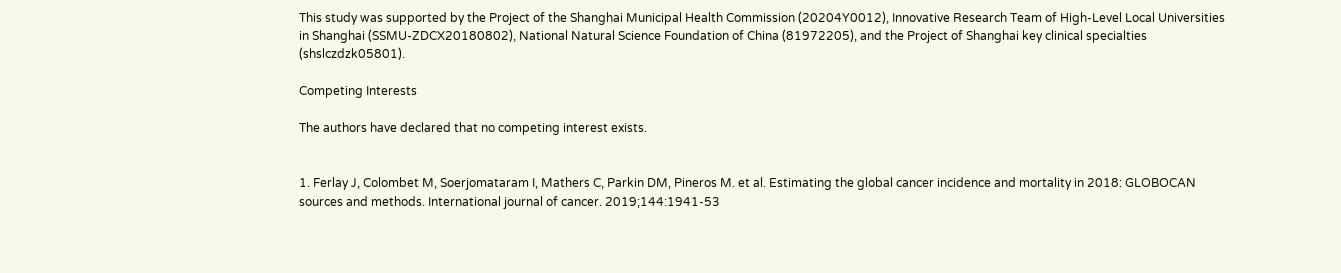This study was supported by the Project of the Shanghai Municipal Health Commission (20204Y0012), Innovative Research Team of High-Level Local Universities in Shanghai (SSMU-ZDCX20180802), National Natural Science Foundation of China (81972205), and the Project of Shanghai key clinical specialties (shslczdzk05801).

Competing Interests

The authors have declared that no competing interest exists.


1. Ferlay J, Colombet M, Soerjomataram I, Mathers C, Parkin DM, Pineros M. et al. Estimating the global cancer incidence and mortality in 2018: GLOBOCAN sources and methods. International journal of cancer. 2019;144:1941-53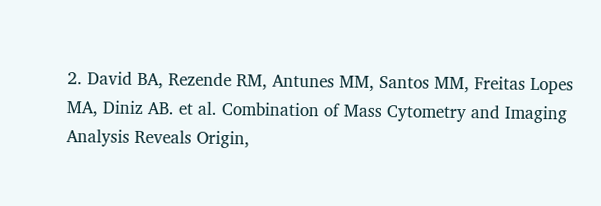2. David BA, Rezende RM, Antunes MM, Santos MM, Freitas Lopes MA, Diniz AB. et al. Combination of Mass Cytometry and Imaging Analysis Reveals Origin,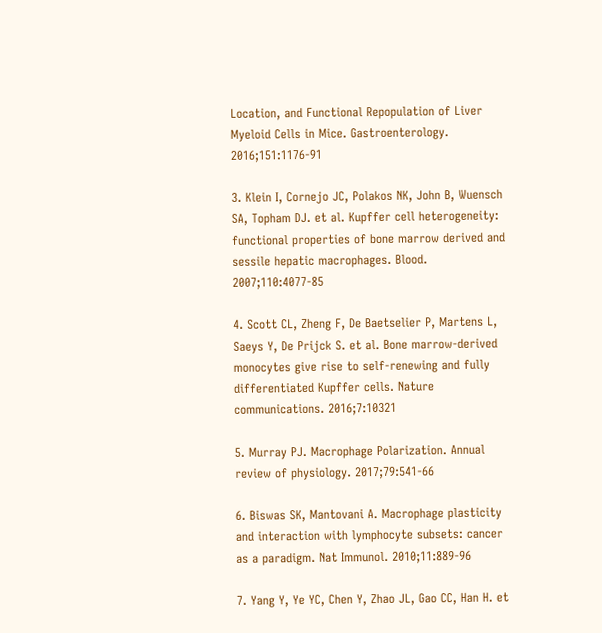Location, and Functional Repopulation of Liver Myeloid Cells in Mice. Gastroenterology. 2016;151:1176-91

3. Klein I, Cornejo JC, Polakos NK, John B, Wuensch SA, Topham DJ. et al. Kupffer cell heterogeneity: functional properties of bone marrow derived and sessile hepatic macrophages. Blood. 2007;110:4077-85

4. Scott CL, Zheng F, De Baetselier P, Martens L, Saeys Y, De Prijck S. et al. Bone marrow-derived monocytes give rise to self-renewing and fully differentiated Kupffer cells. Nature communications. 2016;7:10321

5. Murray PJ. Macrophage Polarization. Annual review of physiology. 2017;79:541-66

6. Biswas SK, Mantovani A. Macrophage plasticity and interaction with lymphocyte subsets: cancer as a paradigm. Nat Immunol. 2010;11:889-96

7. Yang Y, Ye YC, Chen Y, Zhao JL, Gao CC, Han H. et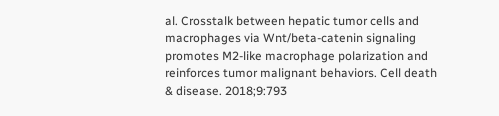al. Crosstalk between hepatic tumor cells and macrophages via Wnt/beta-catenin signaling promotes M2-like macrophage polarization and reinforces tumor malignant behaviors. Cell death & disease. 2018;9:793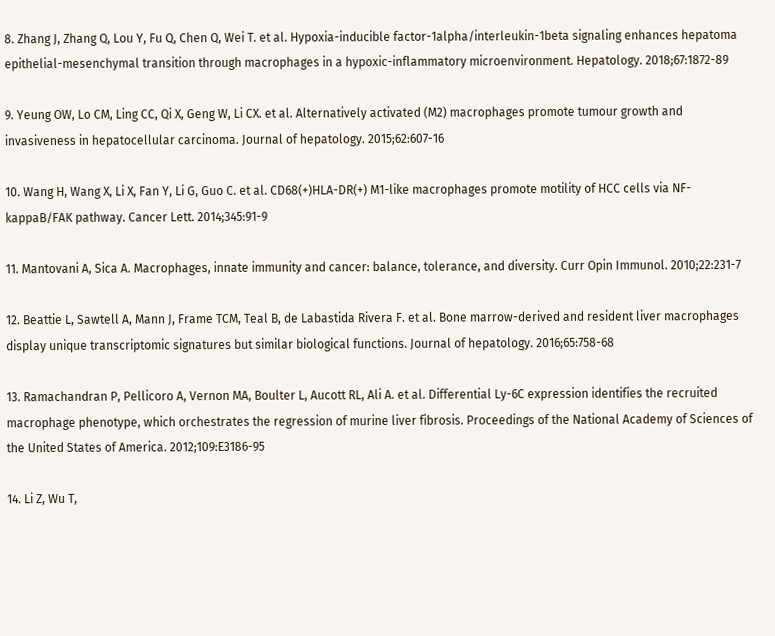8. Zhang J, Zhang Q, Lou Y, Fu Q, Chen Q, Wei T. et al. Hypoxia-inducible factor-1alpha/interleukin-1beta signaling enhances hepatoma epithelial-mesenchymal transition through macrophages in a hypoxic-inflammatory microenvironment. Hepatology. 2018;67:1872-89

9. Yeung OW, Lo CM, Ling CC, Qi X, Geng W, Li CX. et al. Alternatively activated (M2) macrophages promote tumour growth and invasiveness in hepatocellular carcinoma. Journal of hepatology. 2015;62:607-16

10. Wang H, Wang X, Li X, Fan Y, Li G, Guo C. et al. CD68(+)HLA-DR(+) M1-like macrophages promote motility of HCC cells via NF-kappaB/FAK pathway. Cancer Lett. 2014;345:91-9

11. Mantovani A, Sica A. Macrophages, innate immunity and cancer: balance, tolerance, and diversity. Curr Opin Immunol. 2010;22:231-7

12. Beattie L, Sawtell A, Mann J, Frame TCM, Teal B, de Labastida Rivera F. et al. Bone marrow-derived and resident liver macrophages display unique transcriptomic signatures but similar biological functions. Journal of hepatology. 2016;65:758-68

13. Ramachandran P, Pellicoro A, Vernon MA, Boulter L, Aucott RL, Ali A. et al. Differential Ly-6C expression identifies the recruited macrophage phenotype, which orchestrates the regression of murine liver fibrosis. Proceedings of the National Academy of Sciences of the United States of America. 2012;109:E3186-95

14. Li Z, Wu T,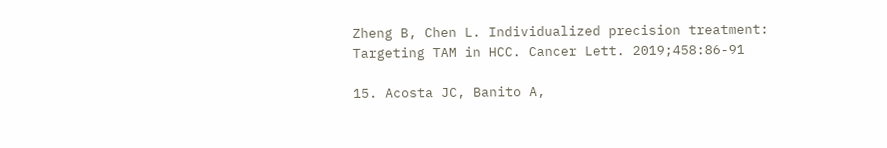Zheng B, Chen L. Individualized precision treatment: Targeting TAM in HCC. Cancer Lett. 2019;458:86-91

15. Acosta JC, Banito A,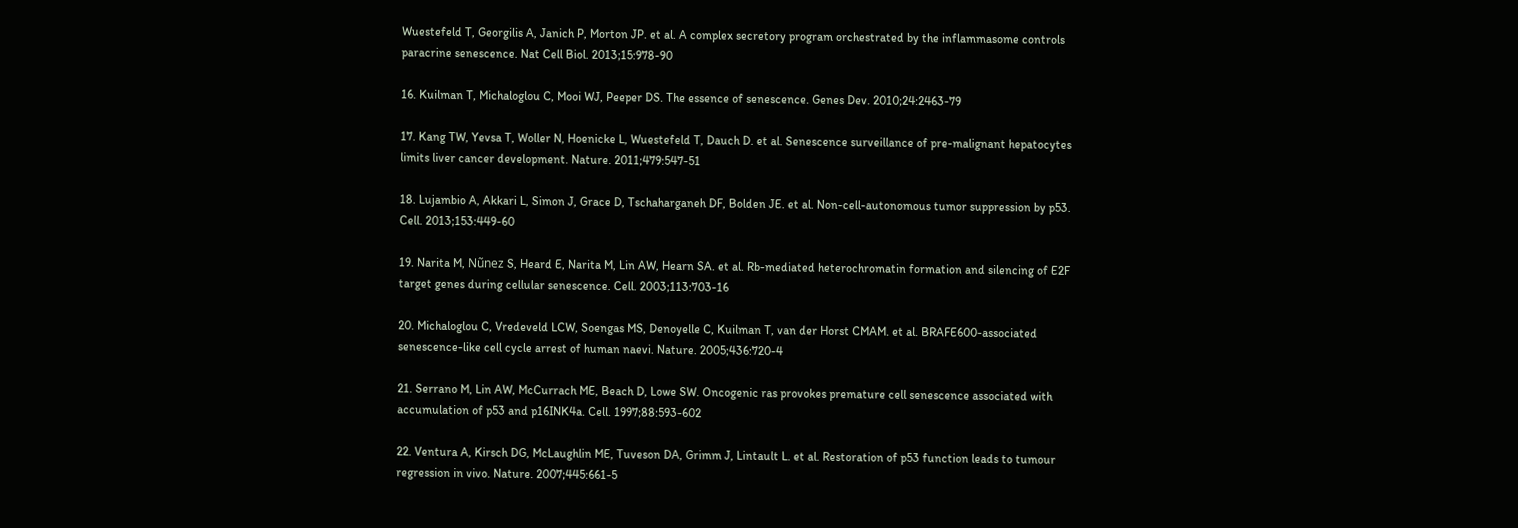Wuestefeld T, Georgilis A, Janich P, Morton JP. et al. A complex secretory program orchestrated by the inflammasome controls paracrine senescence. Nat Cell Biol. 2013;15:978-90

16. Kuilman T, Michaloglou C, Mooi WJ, Peeper DS. The essence of senescence. Genes Dev. 2010;24:2463-79

17. Kang TW, Yevsa T, Woller N, Hoenicke L, Wuestefeld T, Dauch D. et al. Senescence surveillance of pre-malignant hepatocytes limits liver cancer development. Nature. 2011;479:547-51

18. Lujambio A, Akkari L, Simon J, Grace D, Tschaharganeh DF, Bolden JE. et al. Non-cell-autonomous tumor suppression by p53. Cell. 2013;153:449-60

19. Narita M, Nũnez S, Heard E, Narita M, Lin AW, Hearn SA. et al. Rb-mediated heterochromatin formation and silencing of E2F target genes during cellular senescence. Cell. 2003;113:703-16

20. Michaloglou C, Vredeveld LCW, Soengas MS, Denoyelle C, Kuilman T, van der Horst CMAM. et al. BRAFE600-associated senescence-like cell cycle arrest of human naevi. Nature. 2005;436:720-4

21. Serrano M, Lin AW, McCurrach ME, Beach D, Lowe SW. Oncogenic ras provokes premature cell senescence associated with accumulation of p53 and p16INK4a. Cell. 1997;88:593-602

22. Ventura A, Kirsch DG, McLaughlin ME, Tuveson DA, Grimm J, Lintault L. et al. Restoration of p53 function leads to tumour regression in vivo. Nature. 2007;445:661-5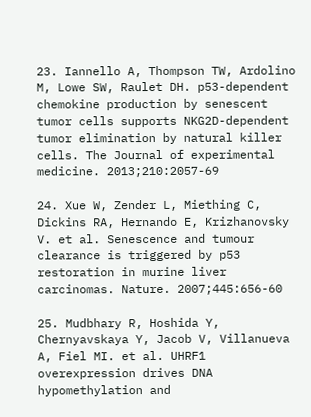23. Iannello A, Thompson TW, Ardolino M, Lowe SW, Raulet DH. p53-dependent chemokine production by senescent tumor cells supports NKG2D-dependent tumor elimination by natural killer cells. The Journal of experimental medicine. 2013;210:2057-69

24. Xue W, Zender L, Miething C, Dickins RA, Hernando E, Krizhanovsky V. et al. Senescence and tumour clearance is triggered by p53 restoration in murine liver carcinomas. Nature. 2007;445:656-60

25. Mudbhary R, Hoshida Y, Chernyavskaya Y, Jacob V, Villanueva A, Fiel MI. et al. UHRF1 overexpression drives DNA hypomethylation and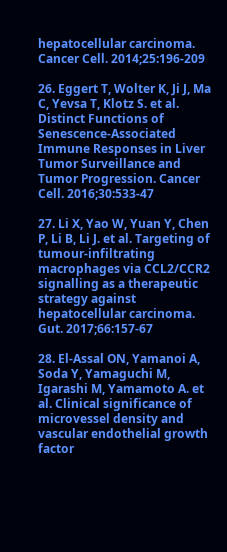hepatocellular carcinoma. Cancer Cell. 2014;25:196-209

26. Eggert T, Wolter K, Ji J, Ma C, Yevsa T, Klotz S. et al. Distinct Functions of Senescence-Associated Immune Responses in Liver Tumor Surveillance and Tumor Progression. Cancer Cell. 2016;30:533-47

27. Li X, Yao W, Yuan Y, Chen P, Li B, Li J. et al. Targeting of tumour-infiltrating macrophages via CCL2/CCR2 signalling as a therapeutic strategy against hepatocellular carcinoma. Gut. 2017;66:157-67

28. El-Assal ON, Yamanoi A, Soda Y, Yamaguchi M, Igarashi M, Yamamoto A. et al. Clinical significance of microvessel density and vascular endothelial growth factor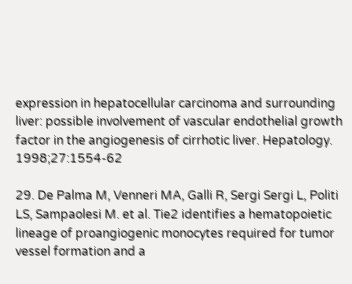expression in hepatocellular carcinoma and surrounding liver: possible involvement of vascular endothelial growth factor in the angiogenesis of cirrhotic liver. Hepatology. 1998;27:1554-62

29. De Palma M, Venneri MA, Galli R, Sergi Sergi L, Politi LS, Sampaolesi M. et al. Tie2 identifies a hematopoietic lineage of proangiogenic monocytes required for tumor vessel formation and a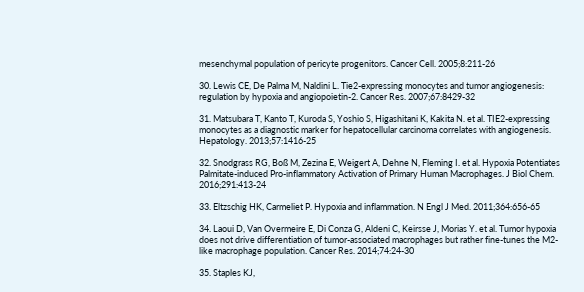mesenchymal population of pericyte progenitors. Cancer Cell. 2005;8:211-26

30. Lewis CE, De Palma M, Naldini L. Tie2-expressing monocytes and tumor angiogenesis: regulation by hypoxia and angiopoietin-2. Cancer Res. 2007;67:8429-32

31. Matsubara T, Kanto T, Kuroda S, Yoshio S, Higashitani K, Kakita N. et al. TIE2-expressing monocytes as a diagnostic marker for hepatocellular carcinoma correlates with angiogenesis. Hepatology. 2013;57:1416-25

32. Snodgrass RG, Boß M, Zezina E, Weigert A, Dehne N, Fleming I. et al. Hypoxia Potentiates Palmitate-induced Pro-inflammatory Activation of Primary Human Macrophages. J Biol Chem. 2016;291:413-24

33. Eltzschig HK, Carmeliet P. Hypoxia and inflammation. N Engl J Med. 2011;364:656-65

34. Laoui D, Van Overmeire E, Di Conza G, Aldeni C, Keirsse J, Morias Y. et al. Tumor hypoxia does not drive differentiation of tumor-associated macrophages but rather fine-tunes the M2-like macrophage population. Cancer Res. 2014;74:24-30

35. Staples KJ,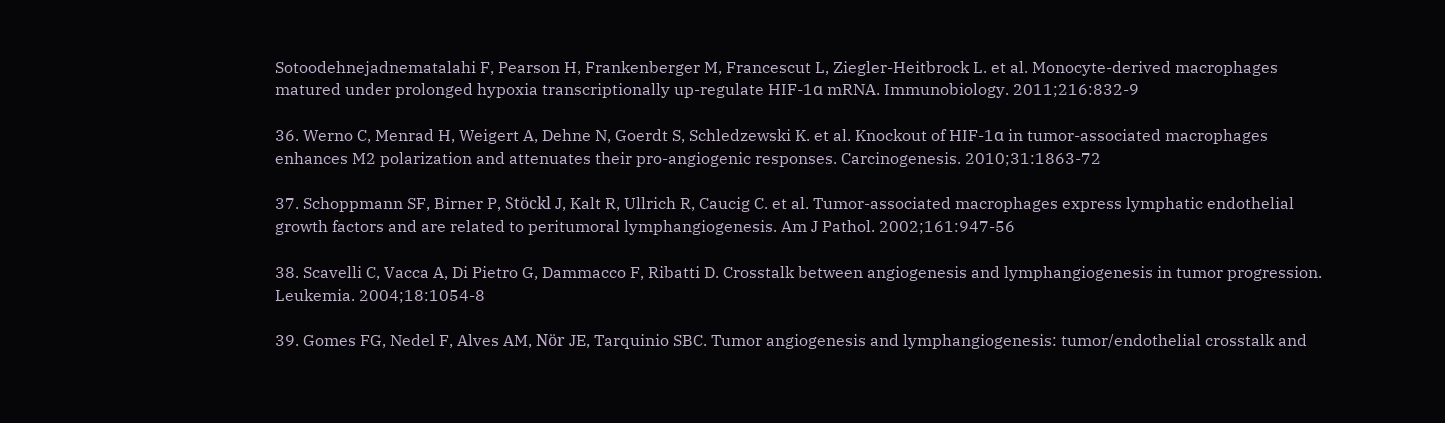Sotoodehnejadnematalahi F, Pearson H, Frankenberger M, Francescut L, Ziegler-Heitbrock L. et al. Monocyte-derived macrophages matured under prolonged hypoxia transcriptionally up-regulate HIF-1α mRNA. Immunobiology. 2011;216:832-9

36. Werno C, Menrad H, Weigert A, Dehne N, Goerdt S, Schledzewski K. et al. Knockout of HIF-1α in tumor-associated macrophages enhances M2 polarization and attenuates their pro-angiogenic responses. Carcinogenesis. 2010;31:1863-72

37. Schoppmann SF, Birner P, Stöckl J, Kalt R, Ullrich R, Caucig C. et al. Tumor-associated macrophages express lymphatic endothelial growth factors and are related to peritumoral lymphangiogenesis. Am J Pathol. 2002;161:947-56

38. Scavelli C, Vacca A, Di Pietro G, Dammacco F, Ribatti D. Crosstalk between angiogenesis and lymphangiogenesis in tumor progression. Leukemia. 2004;18:1054-8

39. Gomes FG, Nedel F, Alves AM, Nör JE, Tarquinio SBC. Tumor angiogenesis and lymphangiogenesis: tumor/endothelial crosstalk and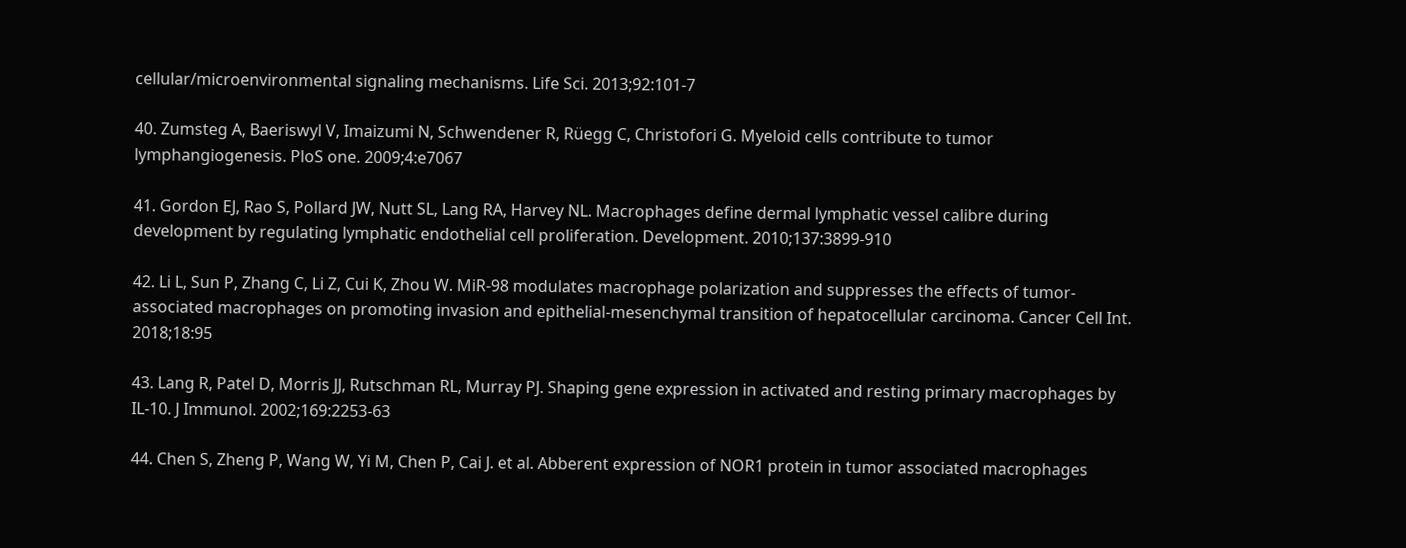cellular/microenvironmental signaling mechanisms. Life Sci. 2013;92:101-7

40. Zumsteg A, Baeriswyl V, Imaizumi N, Schwendener R, Rüegg C, Christofori G. Myeloid cells contribute to tumor lymphangiogenesis. PloS one. 2009;4:e7067

41. Gordon EJ, Rao S, Pollard JW, Nutt SL, Lang RA, Harvey NL. Macrophages define dermal lymphatic vessel calibre during development by regulating lymphatic endothelial cell proliferation. Development. 2010;137:3899-910

42. Li L, Sun P, Zhang C, Li Z, Cui K, Zhou W. MiR-98 modulates macrophage polarization and suppresses the effects of tumor-associated macrophages on promoting invasion and epithelial-mesenchymal transition of hepatocellular carcinoma. Cancer Cell Int. 2018;18:95

43. Lang R, Patel D, Morris JJ, Rutschman RL, Murray PJ. Shaping gene expression in activated and resting primary macrophages by IL-10. J Immunol. 2002;169:2253-63

44. Chen S, Zheng P, Wang W, Yi M, Chen P, Cai J. et al. Abberent expression of NOR1 protein in tumor associated macrophages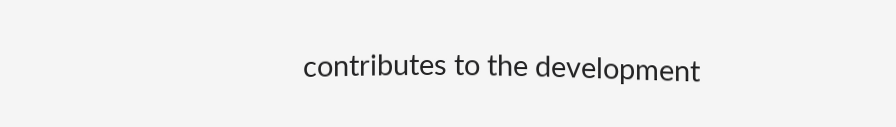contributes to the development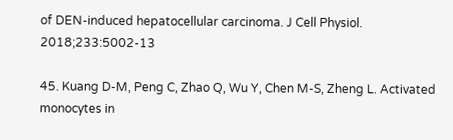of DEN-induced hepatocellular carcinoma. J Cell Physiol. 2018;233:5002-13

45. Kuang D-M, Peng C, Zhao Q, Wu Y, Chen M-S, Zheng L. Activated monocytes in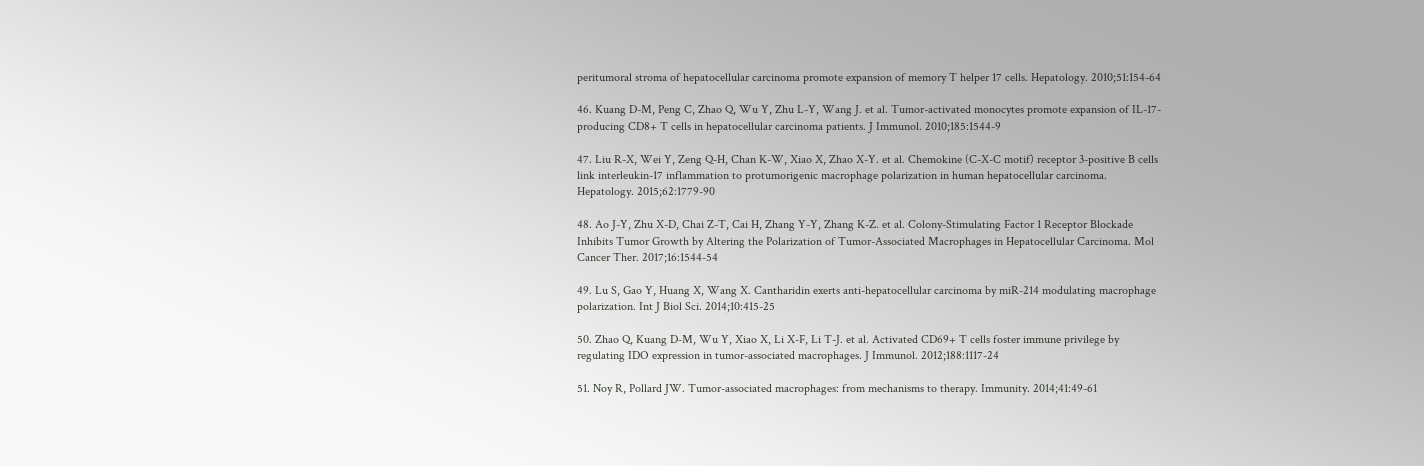peritumoral stroma of hepatocellular carcinoma promote expansion of memory T helper 17 cells. Hepatology. 2010;51:154-64

46. Kuang D-M, Peng C, Zhao Q, Wu Y, Zhu L-Y, Wang J. et al. Tumor-activated monocytes promote expansion of IL-17-producing CD8+ T cells in hepatocellular carcinoma patients. J Immunol. 2010;185:1544-9

47. Liu R-X, Wei Y, Zeng Q-H, Chan K-W, Xiao X, Zhao X-Y. et al. Chemokine (C-X-C motif) receptor 3-positive B cells link interleukin-17 inflammation to protumorigenic macrophage polarization in human hepatocellular carcinoma. Hepatology. 2015;62:1779-90

48. Ao J-Y, Zhu X-D, Chai Z-T, Cai H, Zhang Y-Y, Zhang K-Z. et al. Colony-Stimulating Factor 1 Receptor Blockade Inhibits Tumor Growth by Altering the Polarization of Tumor-Associated Macrophages in Hepatocellular Carcinoma. Mol Cancer Ther. 2017;16:1544-54

49. Lu S, Gao Y, Huang X, Wang X. Cantharidin exerts anti-hepatocellular carcinoma by miR-214 modulating macrophage polarization. Int J Biol Sci. 2014;10:415-25

50. Zhao Q, Kuang D-M, Wu Y, Xiao X, Li X-F, Li T-J. et al. Activated CD69+ T cells foster immune privilege by regulating IDO expression in tumor-associated macrophages. J Immunol. 2012;188:1117-24

51. Noy R, Pollard JW. Tumor-associated macrophages: from mechanisms to therapy. Immunity. 2014;41:49-61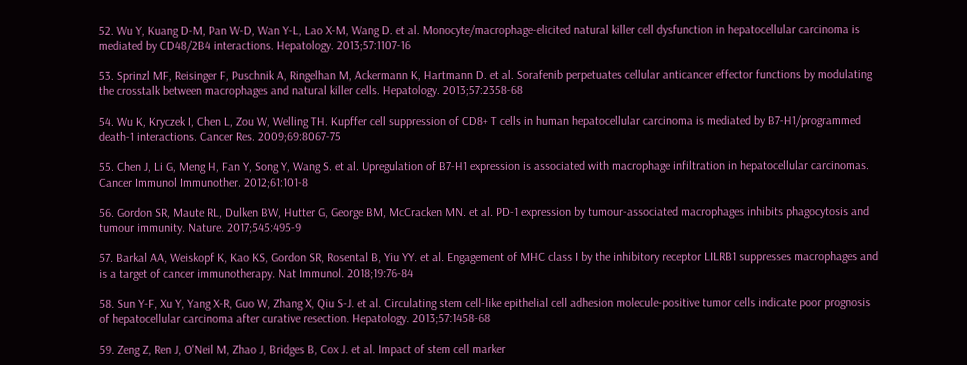52. Wu Y, Kuang D-M, Pan W-D, Wan Y-L, Lao X-M, Wang D. et al. Monocyte/macrophage-elicited natural killer cell dysfunction in hepatocellular carcinoma is mediated by CD48/2B4 interactions. Hepatology. 2013;57:1107-16

53. Sprinzl MF, Reisinger F, Puschnik A, Ringelhan M, Ackermann K, Hartmann D. et al. Sorafenib perpetuates cellular anticancer effector functions by modulating the crosstalk between macrophages and natural killer cells. Hepatology. 2013;57:2358-68

54. Wu K, Kryczek I, Chen L, Zou W, Welling TH. Kupffer cell suppression of CD8+ T cells in human hepatocellular carcinoma is mediated by B7-H1/programmed death-1 interactions. Cancer Res. 2009;69:8067-75

55. Chen J, Li G, Meng H, Fan Y, Song Y, Wang S. et al. Upregulation of B7-H1 expression is associated with macrophage infiltration in hepatocellular carcinomas. Cancer Immunol Immunother. 2012;61:101-8

56. Gordon SR, Maute RL, Dulken BW, Hutter G, George BM, McCracken MN. et al. PD-1 expression by tumour-associated macrophages inhibits phagocytosis and tumour immunity. Nature. 2017;545:495-9

57. Barkal AA, Weiskopf K, Kao KS, Gordon SR, Rosental B, Yiu YY. et al. Engagement of MHC class I by the inhibitory receptor LILRB1 suppresses macrophages and is a target of cancer immunotherapy. Nat Immunol. 2018;19:76-84

58. Sun Y-F, Xu Y, Yang X-R, Guo W, Zhang X, Qiu S-J. et al. Circulating stem cell-like epithelial cell adhesion molecule-positive tumor cells indicate poor prognosis of hepatocellular carcinoma after curative resection. Hepatology. 2013;57:1458-68

59. Zeng Z, Ren J, O'Neil M, Zhao J, Bridges B, Cox J. et al. Impact of stem cell marker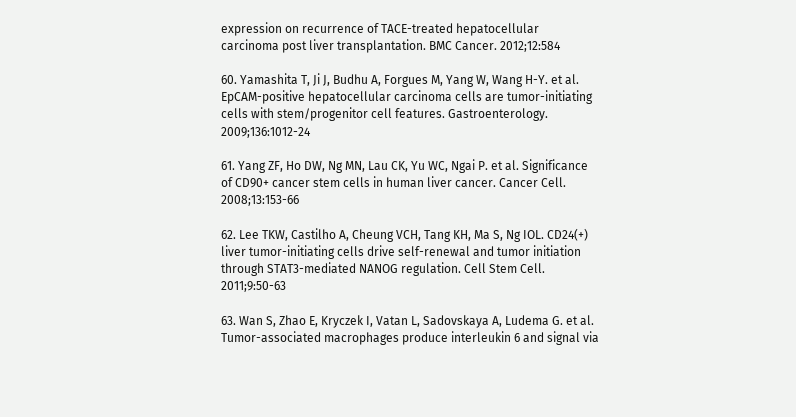expression on recurrence of TACE-treated hepatocellular carcinoma post liver transplantation. BMC Cancer. 2012;12:584

60. Yamashita T, Ji J, Budhu A, Forgues M, Yang W, Wang H-Y. et al. EpCAM-positive hepatocellular carcinoma cells are tumor-initiating cells with stem/progenitor cell features. Gastroenterology. 2009;136:1012-24

61. Yang ZF, Ho DW, Ng MN, Lau CK, Yu WC, Ngai P. et al. Significance of CD90+ cancer stem cells in human liver cancer. Cancer Cell. 2008;13:153-66

62. Lee TKW, Castilho A, Cheung VCH, Tang KH, Ma S, Ng IOL. CD24(+) liver tumor-initiating cells drive self-renewal and tumor initiation through STAT3-mediated NANOG regulation. Cell Stem Cell. 2011;9:50-63

63. Wan S, Zhao E, Kryczek I, Vatan L, Sadovskaya A, Ludema G. et al. Tumor-associated macrophages produce interleukin 6 and signal via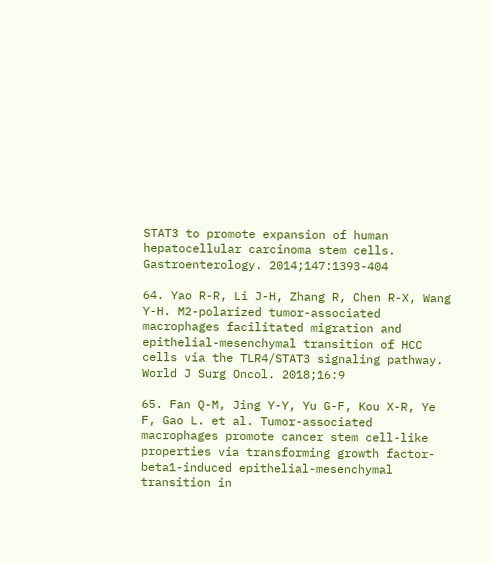STAT3 to promote expansion of human hepatocellular carcinoma stem cells. Gastroenterology. 2014;147:1393-404

64. Yao R-R, Li J-H, Zhang R, Chen R-X, Wang Y-H. M2-polarized tumor-associated macrophages facilitated migration and epithelial-mesenchymal transition of HCC cells via the TLR4/STAT3 signaling pathway. World J Surg Oncol. 2018;16:9

65. Fan Q-M, Jing Y-Y, Yu G-F, Kou X-R, Ye F, Gao L. et al. Tumor-associated macrophages promote cancer stem cell-like properties via transforming growth factor-beta1-induced epithelial-mesenchymal transition in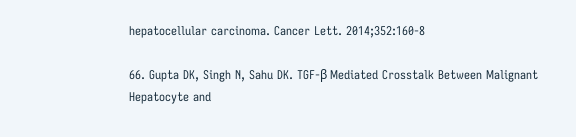hepatocellular carcinoma. Cancer Lett. 2014;352:160-8

66. Gupta DK, Singh N, Sahu DK. TGF-β Mediated Crosstalk Between Malignant Hepatocyte and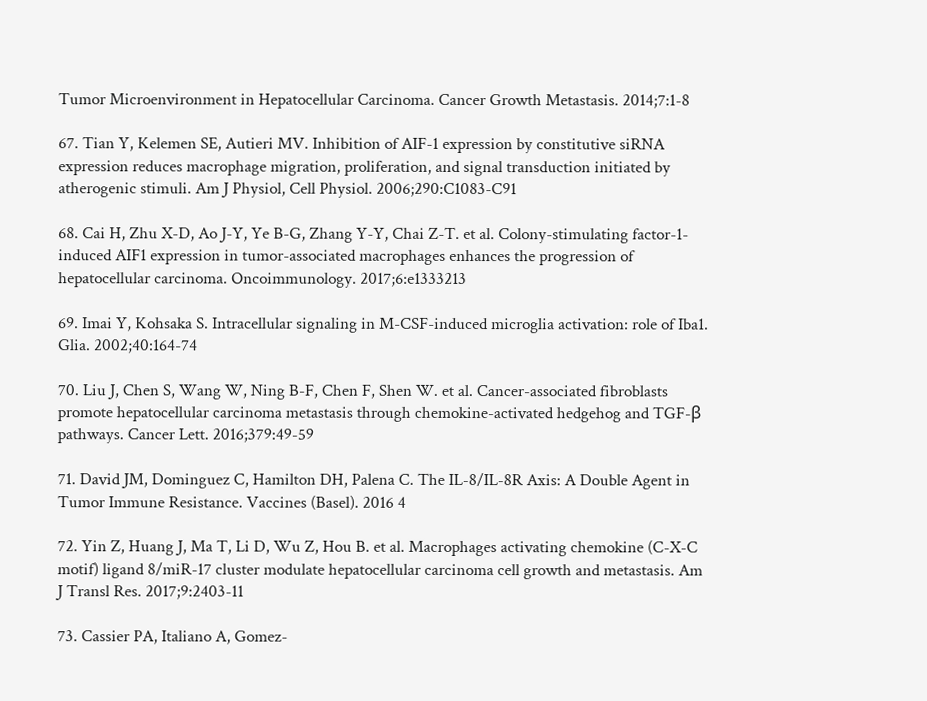Tumor Microenvironment in Hepatocellular Carcinoma. Cancer Growth Metastasis. 2014;7:1-8

67. Tian Y, Kelemen SE, Autieri MV. Inhibition of AIF-1 expression by constitutive siRNA expression reduces macrophage migration, proliferation, and signal transduction initiated by atherogenic stimuli. Am J Physiol, Cell Physiol. 2006;290:C1083-C91

68. Cai H, Zhu X-D, Ao J-Y, Ye B-G, Zhang Y-Y, Chai Z-T. et al. Colony-stimulating factor-1-induced AIF1 expression in tumor-associated macrophages enhances the progression of hepatocellular carcinoma. Oncoimmunology. 2017;6:e1333213

69. Imai Y, Kohsaka S. Intracellular signaling in M-CSF-induced microglia activation: role of Iba1. Glia. 2002;40:164-74

70. Liu J, Chen S, Wang W, Ning B-F, Chen F, Shen W. et al. Cancer-associated fibroblasts promote hepatocellular carcinoma metastasis through chemokine-activated hedgehog and TGF-β pathways. Cancer Lett. 2016;379:49-59

71. David JM, Dominguez C, Hamilton DH, Palena C. The IL-8/IL-8R Axis: A Double Agent in Tumor Immune Resistance. Vaccines (Basel). 2016 4

72. Yin Z, Huang J, Ma T, Li D, Wu Z, Hou B. et al. Macrophages activating chemokine (C-X-C motif) ligand 8/miR-17 cluster modulate hepatocellular carcinoma cell growth and metastasis. Am J Transl Res. 2017;9:2403-11

73. Cassier PA, Italiano A, Gomez-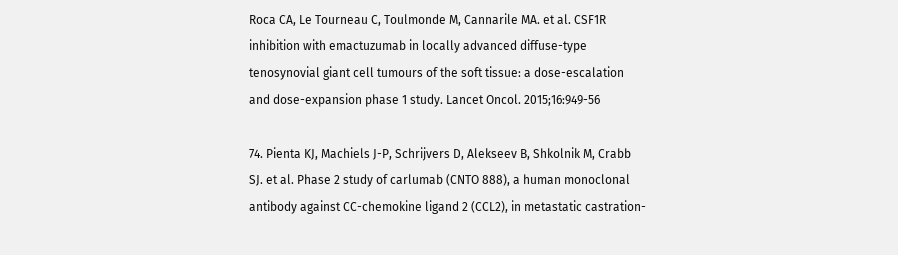Roca CA, Le Tourneau C, Toulmonde M, Cannarile MA. et al. CSF1R inhibition with emactuzumab in locally advanced diffuse-type tenosynovial giant cell tumours of the soft tissue: a dose-escalation and dose-expansion phase 1 study. Lancet Oncol. 2015;16:949-56

74. Pienta KJ, Machiels J-P, Schrijvers D, Alekseev B, Shkolnik M, Crabb SJ. et al. Phase 2 study of carlumab (CNTO 888), a human monoclonal antibody against CC-chemokine ligand 2 (CCL2), in metastatic castration-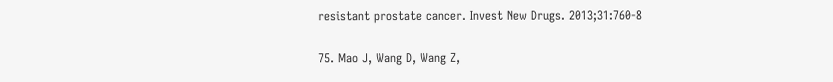resistant prostate cancer. Invest New Drugs. 2013;31:760-8

75. Mao J, Wang D, Wang Z,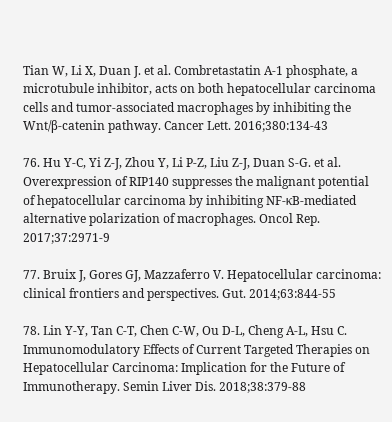Tian W, Li X, Duan J. et al. Combretastatin A-1 phosphate, a microtubule inhibitor, acts on both hepatocellular carcinoma cells and tumor-associated macrophages by inhibiting the Wnt/β-catenin pathway. Cancer Lett. 2016;380:134-43

76. Hu Y-C, Yi Z-J, Zhou Y, Li P-Z, Liu Z-J, Duan S-G. et al. Overexpression of RIP140 suppresses the malignant potential of hepatocellular carcinoma by inhibiting NF-κB-mediated alternative polarization of macrophages. Oncol Rep. 2017;37:2971-9

77. Bruix J, Gores GJ, Mazzaferro V. Hepatocellular carcinoma: clinical frontiers and perspectives. Gut. 2014;63:844-55

78. Lin Y-Y, Tan C-T, Chen C-W, Ou D-L, Cheng A-L, Hsu C. Immunomodulatory Effects of Current Targeted Therapies on Hepatocellular Carcinoma: Implication for the Future of Immunotherapy. Semin Liver Dis. 2018;38:379-88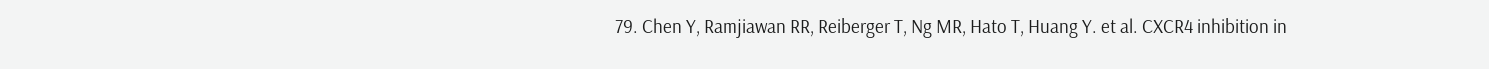79. Chen Y, Ramjiawan RR, Reiberger T, Ng MR, Hato T, Huang Y. et al. CXCR4 inhibition in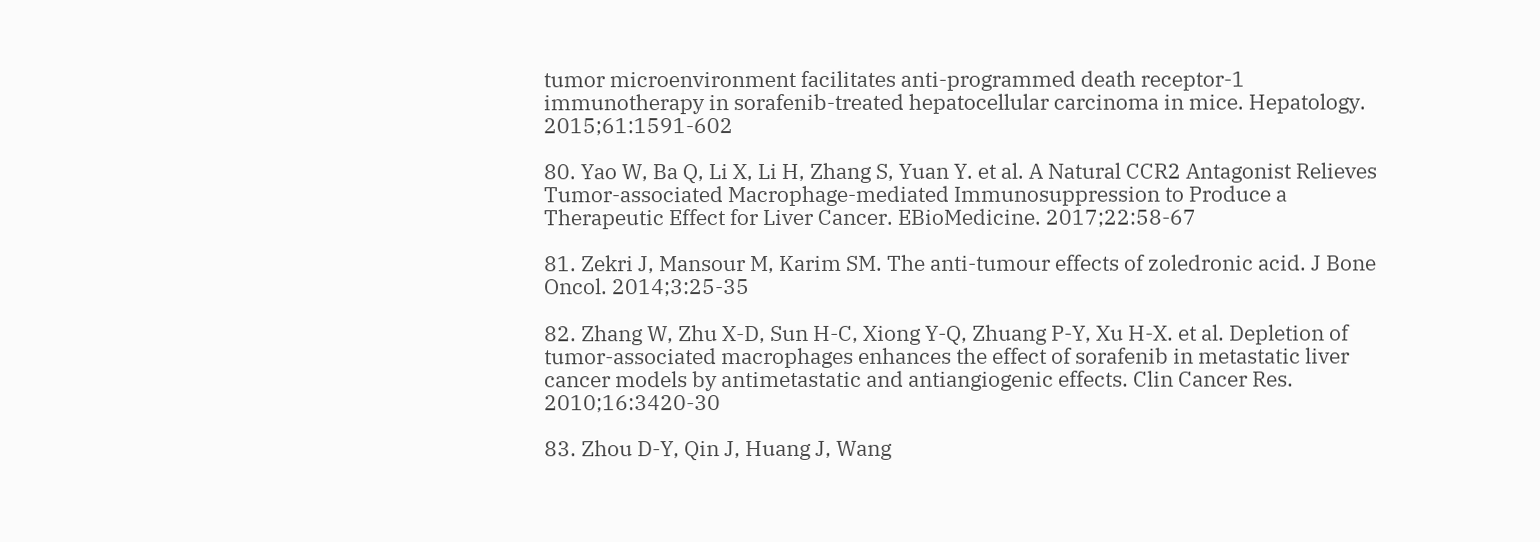tumor microenvironment facilitates anti-programmed death receptor-1 immunotherapy in sorafenib-treated hepatocellular carcinoma in mice. Hepatology. 2015;61:1591-602

80. Yao W, Ba Q, Li X, Li H, Zhang S, Yuan Y. et al. A Natural CCR2 Antagonist Relieves Tumor-associated Macrophage-mediated Immunosuppression to Produce a Therapeutic Effect for Liver Cancer. EBioMedicine. 2017;22:58-67

81. Zekri J, Mansour M, Karim SM. The anti-tumour effects of zoledronic acid. J Bone Oncol. 2014;3:25-35

82. Zhang W, Zhu X-D, Sun H-C, Xiong Y-Q, Zhuang P-Y, Xu H-X. et al. Depletion of tumor-associated macrophages enhances the effect of sorafenib in metastatic liver cancer models by antimetastatic and antiangiogenic effects. Clin Cancer Res. 2010;16:3420-30

83. Zhou D-Y, Qin J, Huang J, Wang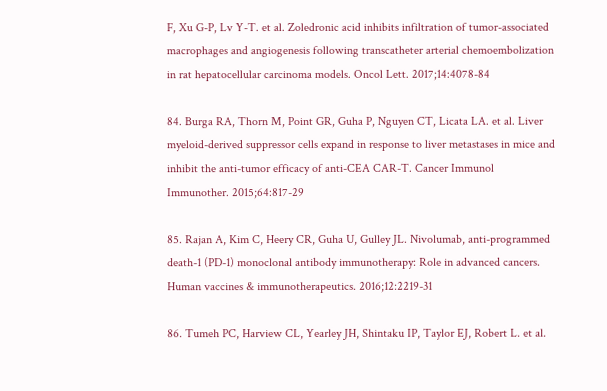F, Xu G-P, Lv Y-T. et al. Zoledronic acid inhibits infiltration of tumor-associated macrophages and angiogenesis following transcatheter arterial chemoembolization in rat hepatocellular carcinoma models. Oncol Lett. 2017;14:4078-84

84. Burga RA, Thorn M, Point GR, Guha P, Nguyen CT, Licata LA. et al. Liver myeloid-derived suppressor cells expand in response to liver metastases in mice and inhibit the anti-tumor efficacy of anti-CEA CAR-T. Cancer Immunol Immunother. 2015;64:817-29

85. Rajan A, Kim C, Heery CR, Guha U, Gulley JL. Nivolumab, anti-programmed death-1 (PD-1) monoclonal antibody immunotherapy: Role in advanced cancers. Human vaccines & immunotherapeutics. 2016;12:2219-31

86. Tumeh PC, Harview CL, Yearley JH, Shintaku IP, Taylor EJ, Robert L. et al.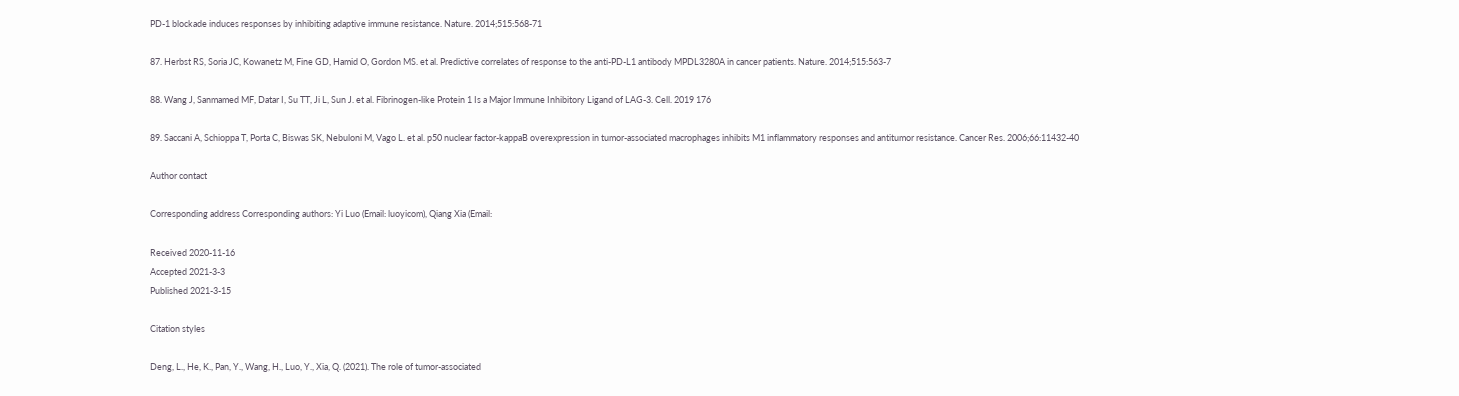PD-1 blockade induces responses by inhibiting adaptive immune resistance. Nature. 2014;515:568-71

87. Herbst RS, Soria JC, Kowanetz M, Fine GD, Hamid O, Gordon MS. et al. Predictive correlates of response to the anti-PD-L1 antibody MPDL3280A in cancer patients. Nature. 2014;515:563-7

88. Wang J, Sanmamed MF, Datar I, Su TT, Ji L, Sun J. et al. Fibrinogen-like Protein 1 Is a Major Immune Inhibitory Ligand of LAG-3. Cell. 2019 176

89. Saccani A, Schioppa T, Porta C, Biswas SK, Nebuloni M, Vago L. et al. p50 nuclear factor-kappaB overexpression in tumor-associated macrophages inhibits M1 inflammatory responses and antitumor resistance. Cancer Res. 2006;66:11432-40

Author contact

Corresponding address Corresponding authors: Yi Luo (Email: luoyicom), Qiang Xia (Email:

Received 2020-11-16
Accepted 2021-3-3
Published 2021-3-15

Citation styles

Deng, L., He, K., Pan, Y., Wang, H., Luo, Y., Xia, Q. (2021). The role of tumor-associated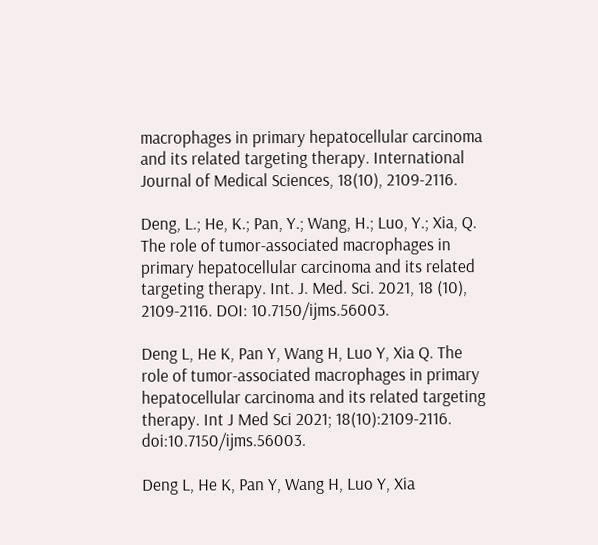macrophages in primary hepatocellular carcinoma and its related targeting therapy. International Journal of Medical Sciences, 18(10), 2109-2116.

Deng, L.; He, K.; Pan, Y.; Wang, H.; Luo, Y.; Xia, Q. The role of tumor-associated macrophages in primary hepatocellular carcinoma and its related targeting therapy. Int. J. Med. Sci. 2021, 18 (10), 2109-2116. DOI: 10.7150/ijms.56003.

Deng L, He K, Pan Y, Wang H, Luo Y, Xia Q. The role of tumor-associated macrophages in primary hepatocellular carcinoma and its related targeting therapy. Int J Med Sci 2021; 18(10):2109-2116. doi:10.7150/ijms.56003.

Deng L, He K, Pan Y, Wang H, Luo Y, Xia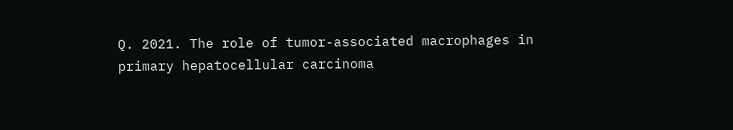Q. 2021. The role of tumor-associated macrophages in primary hepatocellular carcinoma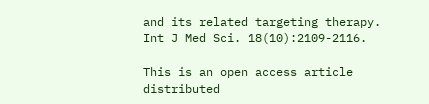and its related targeting therapy. Int J Med Sci. 18(10):2109-2116.

This is an open access article distributed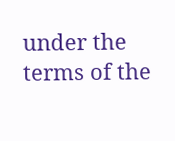under the terms of the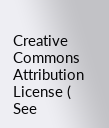Creative Commons Attribution License ( See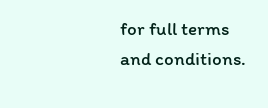for full terms and conditions.